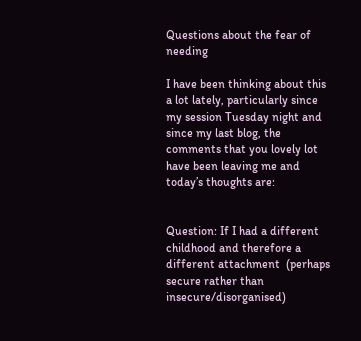Questions about the fear of needing

I have been thinking about this a lot lately, particularly since my session Tuesday night and since my last blog, the comments that you lovely lot have been leaving me and today’s thoughts are:


Question: If I had a different childhood and therefore a different attachment  (perhaps secure rather than insecure/disorganised)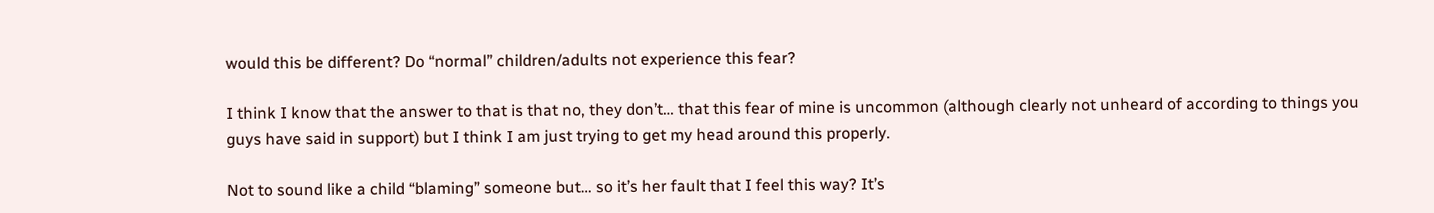would this be different? Do “normal” children/adults not experience this fear?

I think I know that the answer to that is that no, they don’t… that this fear of mine is uncommon (although clearly not unheard of according to things you guys have said in support) but I think I am just trying to get my head around this properly.

Not to sound like a child “blaming” someone but… so it’s her fault that I feel this way? It’s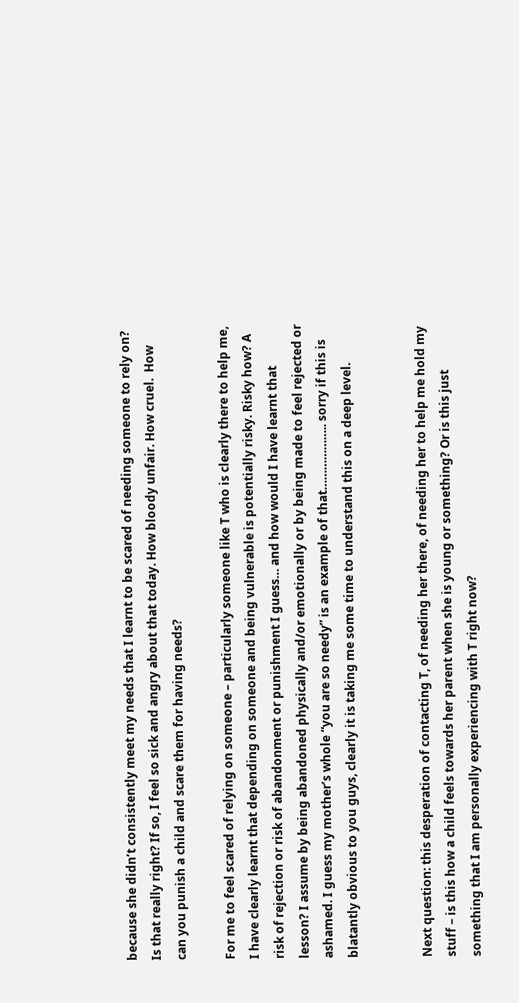because she didn’t consistently meet my needs that I learnt to be scared of needing someone to rely on? Is that really right? If so, I feel so sick and angry about that today. How bloody unfair. How cruel.  How can you punish a child and scare them for having needs?

For me to feel scared of relying on someone – particularly someone like T who is clearly there to help me, I have clearly learnt that depending on someone and being vulnerable is potentially risky. Risky how? A risk of rejection or risk of abandonment or punishment I guess… and how would I have learnt that lesson? I assume by being abandoned physically and/or emotionally or by being made to feel rejected or ashamed. I guess my mother’s whole “you are so needy” is an example of that……………….. sorry if this is blatantly obvious to you guys, clearly it is taking me some time to understand this on a deep level.


Next question: this desperation of contacting T, of needing her there, of needing her to help me hold my stuff – is this how a child feels towards her parent when she is young or something? Or is this just something that I am personally experiencing with T right now?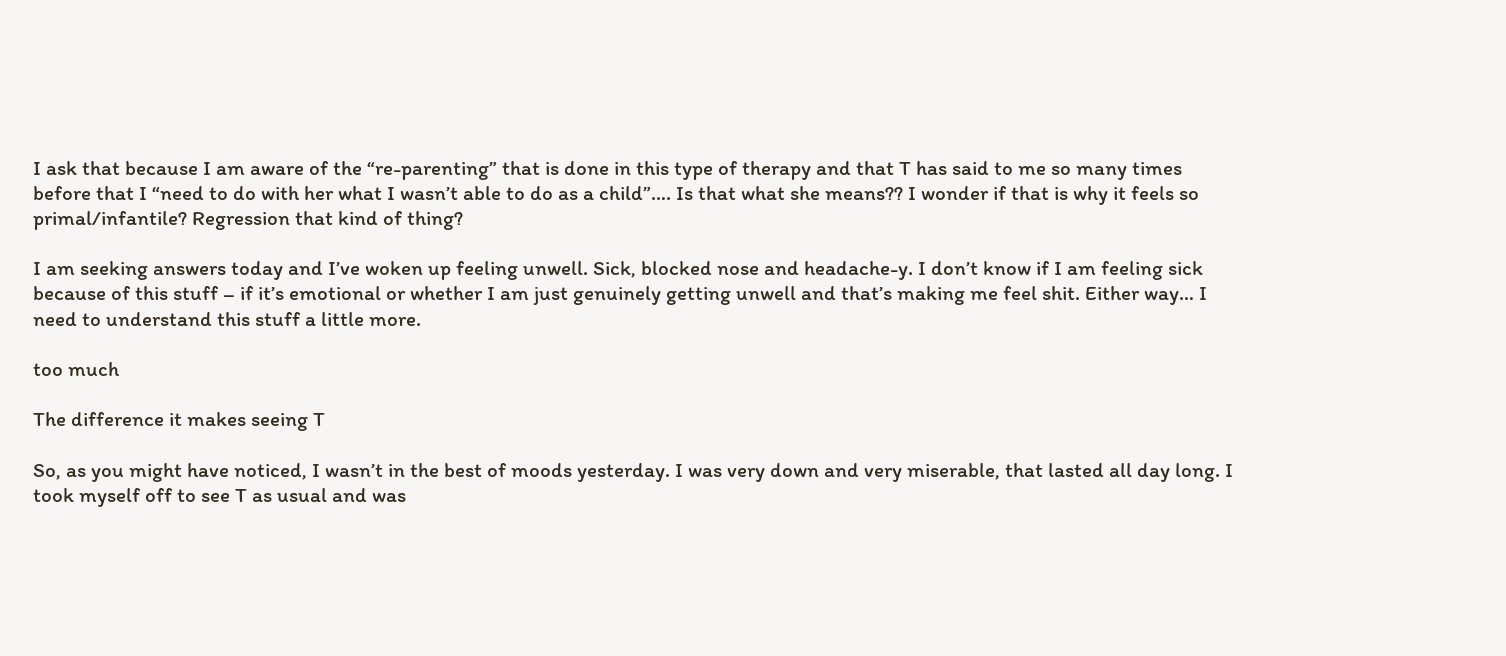I ask that because I am aware of the “re-parenting” that is done in this type of therapy and that T has said to me so many times before that I “need to do with her what I wasn’t able to do as a child”…. Is that what she means?? I wonder if that is why it feels so primal/infantile? Regression that kind of thing?

I am seeking answers today and I’ve woken up feeling unwell. Sick, blocked nose and headache-y. I don’t know if I am feeling sick because of this stuff – if it’s emotional or whether I am just genuinely getting unwell and that’s making me feel shit. Either way… I need to understand this stuff a little more.

too much

The difference it makes seeing T

So, as you might have noticed, I wasn’t in the best of moods yesterday. I was very down and very miserable, that lasted all day long. I took myself off to see T as usual and was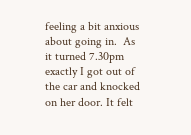feeling a bit anxious about going in.  As it turned 7.30pm exactly I got out of the car and knocked on her door. It felt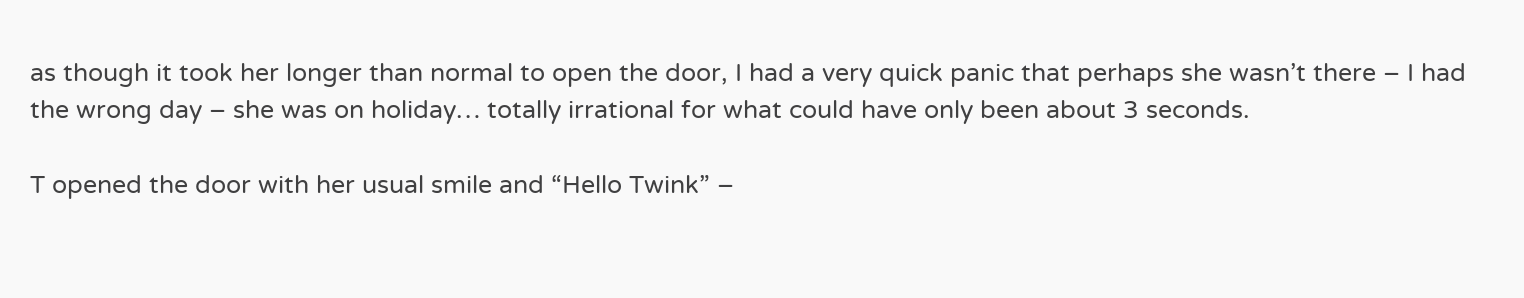as though it took her longer than normal to open the door, I had a very quick panic that perhaps she wasn’t there – I had the wrong day – she was on holiday… totally irrational for what could have only been about 3 seconds.

T opened the door with her usual smile and “Hello Twink” –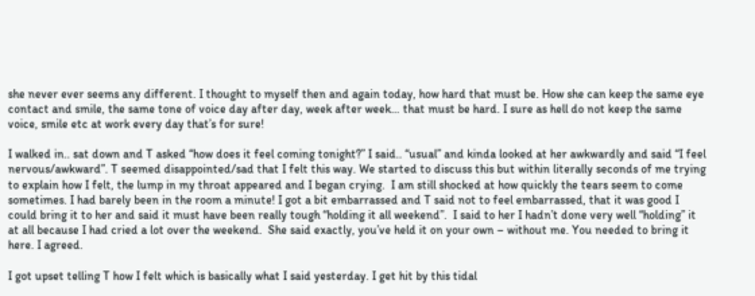she never ever seems any different. I thought to myself then and again today, how hard that must be. How she can keep the same eye contact and smile, the same tone of voice day after day, week after week… that must be hard. I sure as hell do not keep the same voice, smile etc at work every day that’s for sure!

I walked in.. sat down and T asked “how does it feel coming tonight?” I said.. “usual” and kinda looked at her awkwardly and said “I feel nervous/awkward”. T seemed disappointed/sad that I felt this way. We started to discuss this but within literally seconds of me trying to explain how I felt, the lump in my throat appeared and I began crying.  I am still shocked at how quickly the tears seem to come sometimes. I had barely been in the room a minute! I got a bit embarrassed and T said not to feel embarrassed, that it was good I could bring it to her and said it must have been really tough “holding it all weekend”.  I said to her I hadn’t done very well “holding” it at all because I had cried a lot over the weekend.  She said exactly, you’ve held it on your own – without me. You needed to bring it here. I agreed.

I got upset telling T how I felt which is basically what I said yesterday. I get hit by this tidal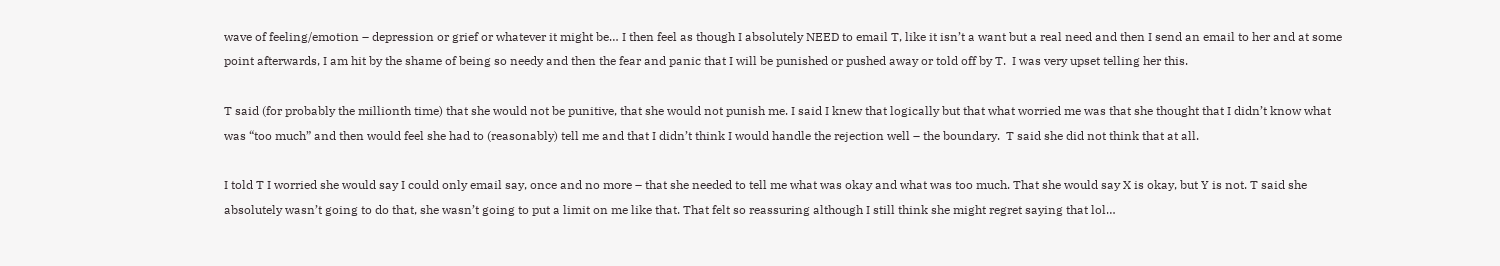wave of feeling/emotion – depression or grief or whatever it might be… I then feel as though I absolutely NEED to email T, like it isn’t a want but a real need and then I send an email to her and at some point afterwards, I am hit by the shame of being so needy and then the fear and panic that I will be punished or pushed away or told off by T.  I was very upset telling her this.

T said (for probably the millionth time) that she would not be punitive, that she would not punish me. I said I knew that logically but that what worried me was that she thought that I didn’t know what was “too much” and then would feel she had to (reasonably) tell me and that I didn’t think I would handle the rejection well – the boundary.  T said she did not think that at all.

I told T I worried she would say I could only email say, once and no more – that she needed to tell me what was okay and what was too much. That she would say X is okay, but Y is not. T said she absolutely wasn’t going to do that, she wasn’t going to put a limit on me like that. That felt so reassuring although I still think she might regret saying that lol…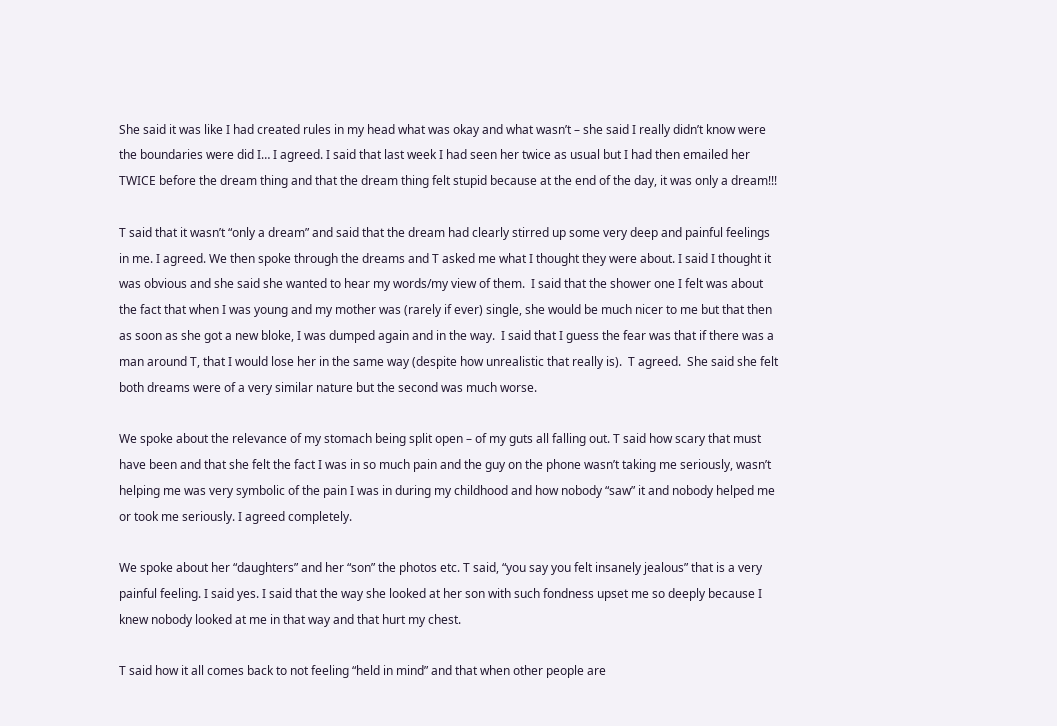She said it was like I had created rules in my head what was okay and what wasn’t – she said I really didn’t know were the boundaries were did I… I agreed. I said that last week I had seen her twice as usual but I had then emailed her TWICE before the dream thing and that the dream thing felt stupid because at the end of the day, it was only a dream!!!

T said that it wasn’t “only a dream” and said that the dream had clearly stirred up some very deep and painful feelings in me. I agreed. We then spoke through the dreams and T asked me what I thought they were about. I said I thought it was obvious and she said she wanted to hear my words/my view of them.  I said that the shower one I felt was about the fact that when I was young and my mother was (rarely if ever) single, she would be much nicer to me but that then as soon as she got a new bloke, I was dumped again and in the way.  I said that I guess the fear was that if there was a man around T, that I would lose her in the same way (despite how unrealistic that really is).  T agreed.  She said she felt both dreams were of a very similar nature but the second was much worse.

We spoke about the relevance of my stomach being split open – of my guts all falling out. T said how scary that must have been and that she felt the fact I was in so much pain and the guy on the phone wasn’t taking me seriously, wasn’t helping me was very symbolic of the pain I was in during my childhood and how nobody “saw” it and nobody helped me or took me seriously. I agreed completely.

We spoke about her “daughters” and her “son” the photos etc. T said, “you say you felt insanely jealous” that is a very painful feeling. I said yes. I said that the way she looked at her son with such fondness upset me so deeply because I knew nobody looked at me in that way and that hurt my chest.

T said how it all comes back to not feeling “held in mind” and that when other people are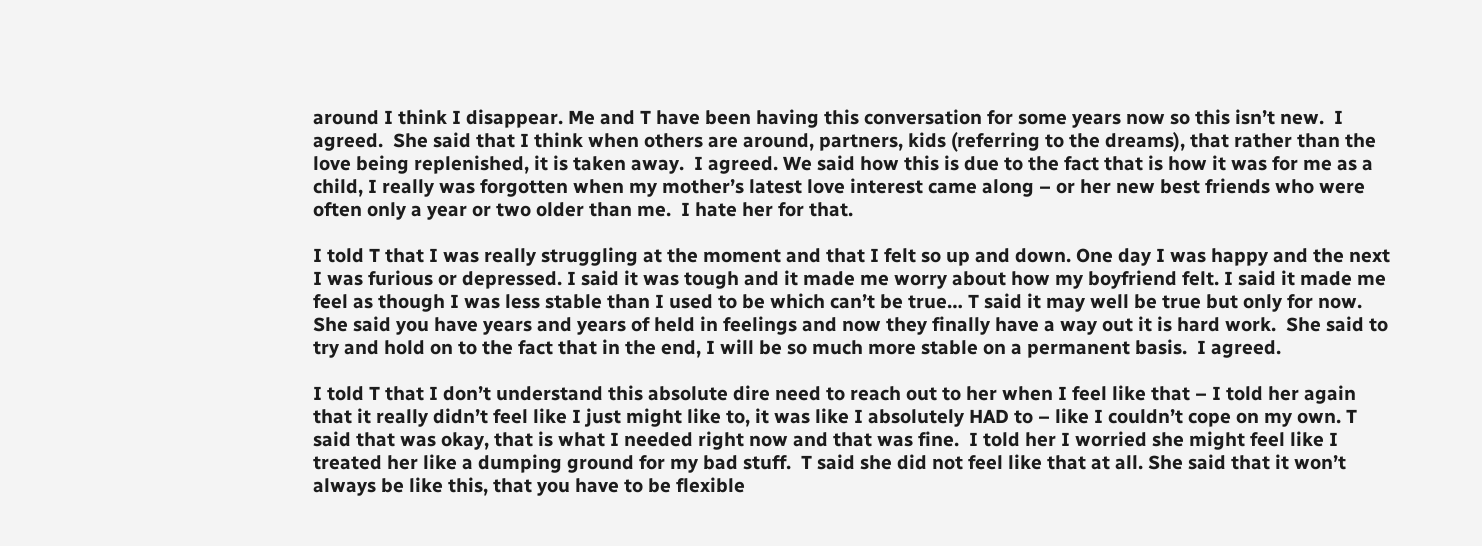around I think I disappear. Me and T have been having this conversation for some years now so this isn’t new.  I agreed.  She said that I think when others are around, partners, kids (referring to the dreams), that rather than the love being replenished, it is taken away.  I agreed. We said how this is due to the fact that is how it was for me as a child, I really was forgotten when my mother’s latest love interest came along – or her new best friends who were often only a year or two older than me.  I hate her for that.

I told T that I was really struggling at the moment and that I felt so up and down. One day I was happy and the next I was furious or depressed. I said it was tough and it made me worry about how my boyfriend felt. I said it made me feel as though I was less stable than I used to be which can’t be true… T said it may well be true but only for now.  She said you have years and years of held in feelings and now they finally have a way out it is hard work.  She said to try and hold on to the fact that in the end, I will be so much more stable on a permanent basis.  I agreed.

I told T that I don’t understand this absolute dire need to reach out to her when I feel like that – I told her again that it really didn’t feel like I just might like to, it was like I absolutely HAD to – like I couldn’t cope on my own. T said that was okay, that is what I needed right now and that was fine.  I told her I worried she might feel like I treated her like a dumping ground for my bad stuff.  T said she did not feel like that at all. She said that it won’t always be like this, that you have to be flexible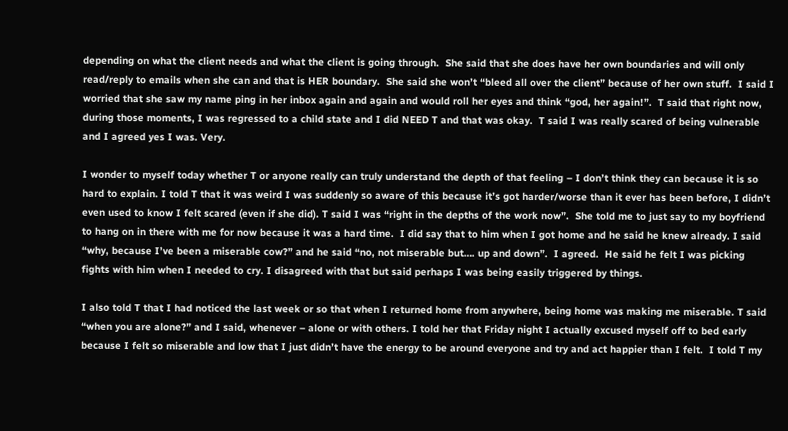depending on what the client needs and what the client is going through.  She said that she does have her own boundaries and will only read/reply to emails when she can and that is HER boundary.  She said she won’t “bleed all over the client” because of her own stuff.  I said I worried that she saw my name ping in her inbox again and again and would roll her eyes and think “god, her again!”.  T said that right now, during those moments, I was regressed to a child state and I did NEED T and that was okay.  T said I was really scared of being vulnerable and I agreed yes I was. Very.

I wonder to myself today whether T or anyone really can truly understand the depth of that feeling – I don’t think they can because it is so hard to explain. I told T that it was weird I was suddenly so aware of this because it’s got harder/worse than it ever has been before, I didn’t even used to know I felt scared (even if she did). T said I was “right in the depths of the work now”.  She told me to just say to my boyfriend to hang on in there with me for now because it was a hard time.  I did say that to him when I got home and he said he knew already. I said “why, because I’ve been a miserable cow?” and he said “no, not miserable but…. up and down”.  I agreed.  He said he felt I was picking fights with him when I needed to cry. I disagreed with that but said perhaps I was being easily triggered by things.

I also told T that I had noticed the last week or so that when I returned home from anywhere, being home was making me miserable. T said “when you are alone?” and I said, whenever – alone or with others. I told her that Friday night I actually excused myself off to bed early because I felt so miserable and low that I just didn’t have the energy to be around everyone and try and act happier than I felt.  I told T my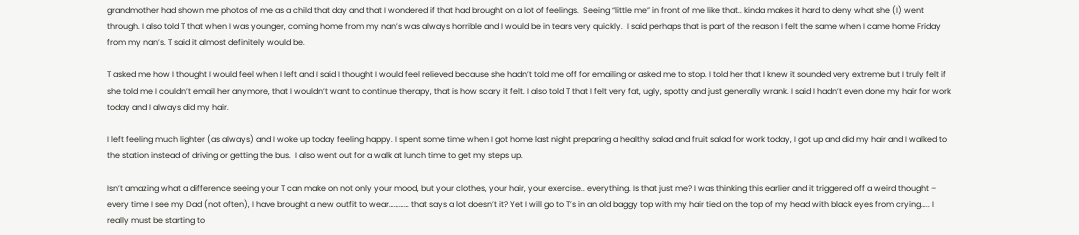grandmother had shown me photos of me as a child that day and that I wondered if that had brought on a lot of feelings.  Seeing “little me” in front of me like that.. kinda makes it hard to deny what she (I) went through. I also told T that when I was younger, coming home from my nan’s was always horrible and I would be in tears very quickly.  I said perhaps that is part of the reason I felt the same when I came home Friday from my nan’s. T said it almost definitely would be.

T asked me how I thought I would feel when I left and I said I thought I would feel relieved because she hadn’t told me off for emailing or asked me to stop. I told her that I knew it sounded very extreme but I truly felt if she told me I couldn’t email her anymore, that I wouldn’t want to continue therapy, that is how scary it felt. I also told T that I felt very fat, ugly, spotty and just generally wrank. I said I hadn’t even done my hair for work today and I always did my hair.

I left feeling much lighter (as always) and I woke up today feeling happy. I spent some time when I got home last night preparing a healthy salad and fruit salad for work today, I got up and did my hair and I walked to the station instead of driving or getting the bus.  I also went out for a walk at lunch time to get my steps up.

Isn’t amazing what a difference seeing your T can make on not only your mood, but your clothes, your hair, your exercise.. everything. Is that just me? I was thinking this earlier and it triggered off a weird thought – every time I see my Dad (not often), I have brought a new outfit to wear………… that says a lot doesn’t it? Yet I will go to T’s in an old baggy top with my hair tied on the top of my head with black eyes from crying….. I really must be starting to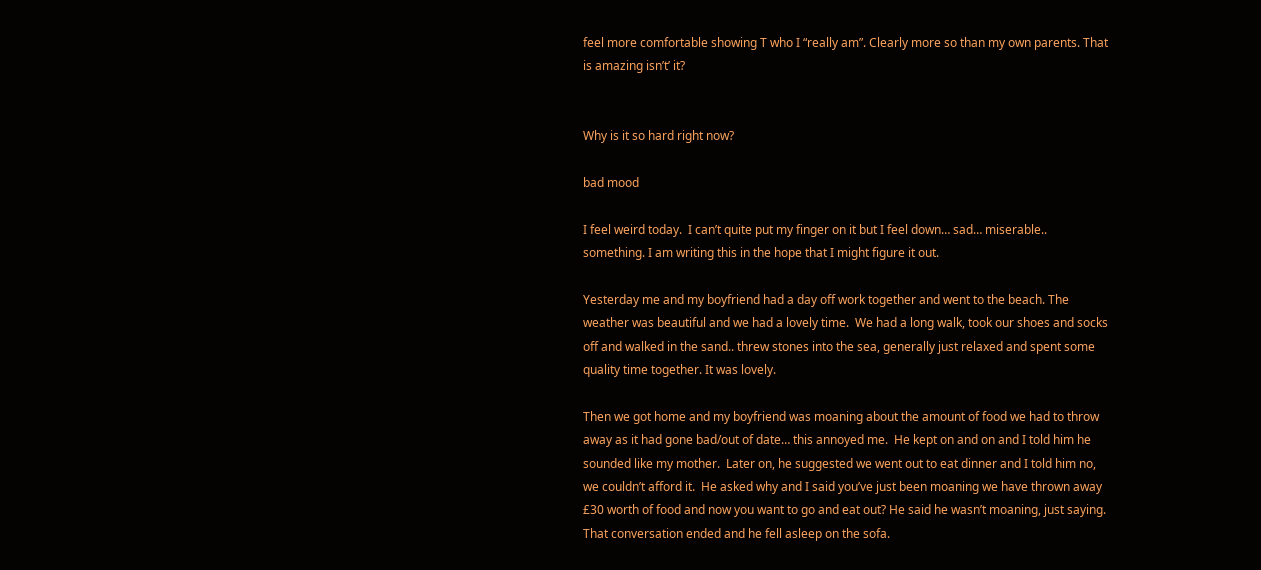feel more comfortable showing T who I “really am”. Clearly more so than my own parents. That is amazing isn’t’ it?


Why is it so hard right now?

bad mood

I feel weird today.  I can’t quite put my finger on it but I feel down… sad… miserable.. something. I am writing this in the hope that I might figure it out.

Yesterday me and my boyfriend had a day off work together and went to the beach. The weather was beautiful and we had a lovely time.  We had a long walk, took our shoes and socks off and walked in the sand.. threw stones into the sea, generally just relaxed and spent some quality time together. It was lovely.

Then we got home and my boyfriend was moaning about the amount of food we had to throw away as it had gone bad/out of date… this annoyed me.  He kept on and on and I told him he sounded like my mother.  Later on, he suggested we went out to eat dinner and I told him no, we couldn’t afford it.  He asked why and I said you’ve just been moaning we have thrown away £30 worth of food and now you want to go and eat out? He said he wasn’t moaning, just saying.  That conversation ended and he fell asleep on the sofa.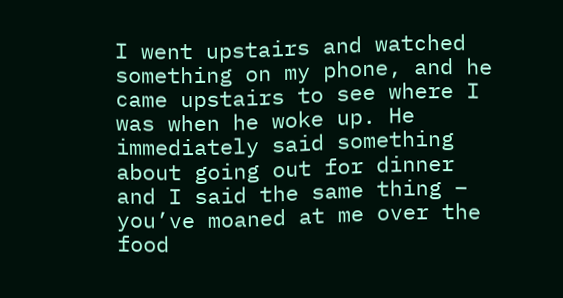I went upstairs and watched something on my phone, and he came upstairs to see where I was when he woke up. He immediately said something about going out for dinner and I said the same thing – you’ve moaned at me over the food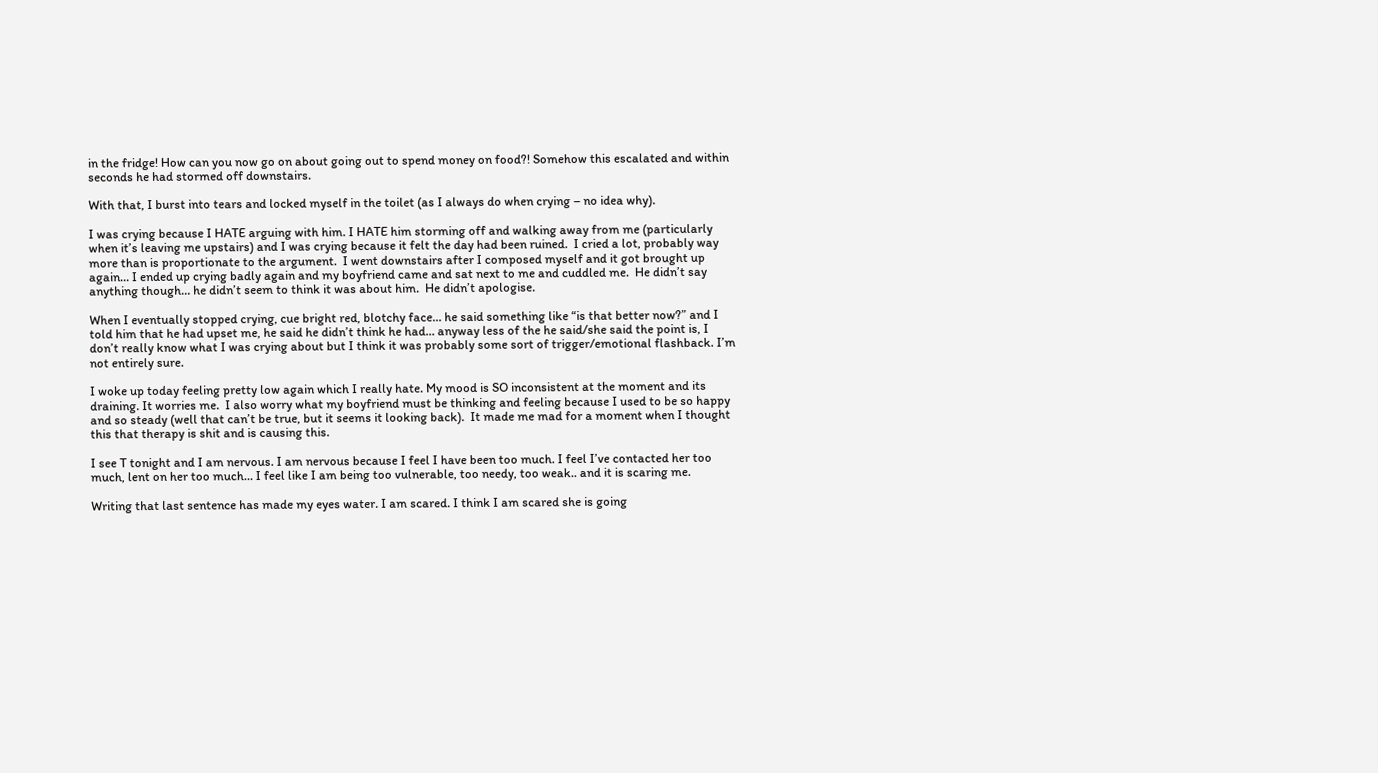in the fridge! How can you now go on about going out to spend money on food?! Somehow this escalated and within seconds he had stormed off downstairs.

With that, I burst into tears and locked myself in the toilet (as I always do when crying – no idea why).

I was crying because I HATE arguing with him. I HATE him storming off and walking away from me (particularly when it’s leaving me upstairs) and I was crying because it felt the day had been ruined.  I cried a lot, probably way more than is proportionate to the argument.  I went downstairs after I composed myself and it got brought up again… I ended up crying badly again and my boyfriend came and sat next to me and cuddled me.  He didn’t say anything though… he didn’t seem to think it was about him.  He didn’t apologise.

When I eventually stopped crying, cue bright red, blotchy face… he said something like “is that better now?” and I told him that he had upset me, he said he didn’t think he had… anyway less of the he said/she said the point is, I don’t really know what I was crying about but I think it was probably some sort of trigger/emotional flashback. I’m not entirely sure.

I woke up today feeling pretty low again which I really hate. My mood is SO inconsistent at the moment and its draining. It worries me.  I also worry what my boyfriend must be thinking and feeling because I used to be so happy and so steady (well that can’t be true, but it seems it looking back).  It made me mad for a moment when I thought this that therapy is shit and is causing this.

I see T tonight and I am nervous. I am nervous because I feel I have been too much. I feel I’ve contacted her too much, lent on her too much… I feel like I am being too vulnerable, too needy, too weak.. and it is scaring me.

Writing that last sentence has made my eyes water. I am scared. I think I am scared she is going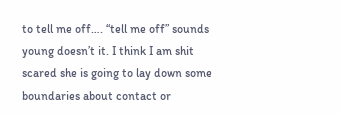to tell me off…. “tell me off” sounds young doesn’t it. I think I am shit scared she is going to lay down some boundaries about contact or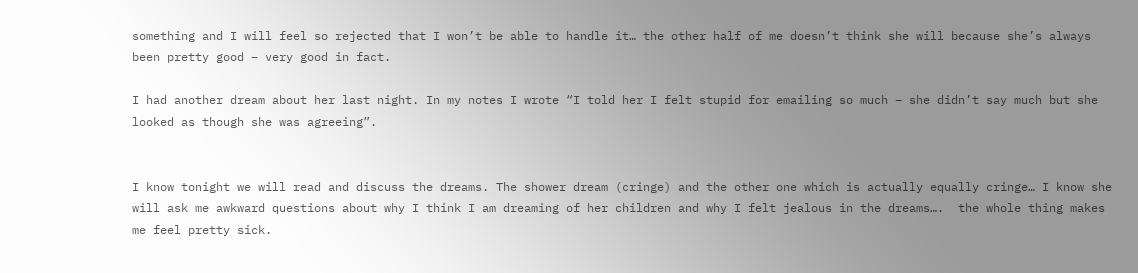something and I will feel so rejected that I won’t be able to handle it… the other half of me doesn’t think she will because she’s always been pretty good – very good in fact.

I had another dream about her last night. In my notes I wrote “I told her I felt stupid for emailing so much – she didn’t say much but she looked as though she was agreeing”.


I know tonight we will read and discuss the dreams. The shower dream (cringe) and the other one which is actually equally cringe… I know she will ask me awkward questions about why I think I am dreaming of her children and why I felt jealous in the dreams….  the whole thing makes me feel pretty sick.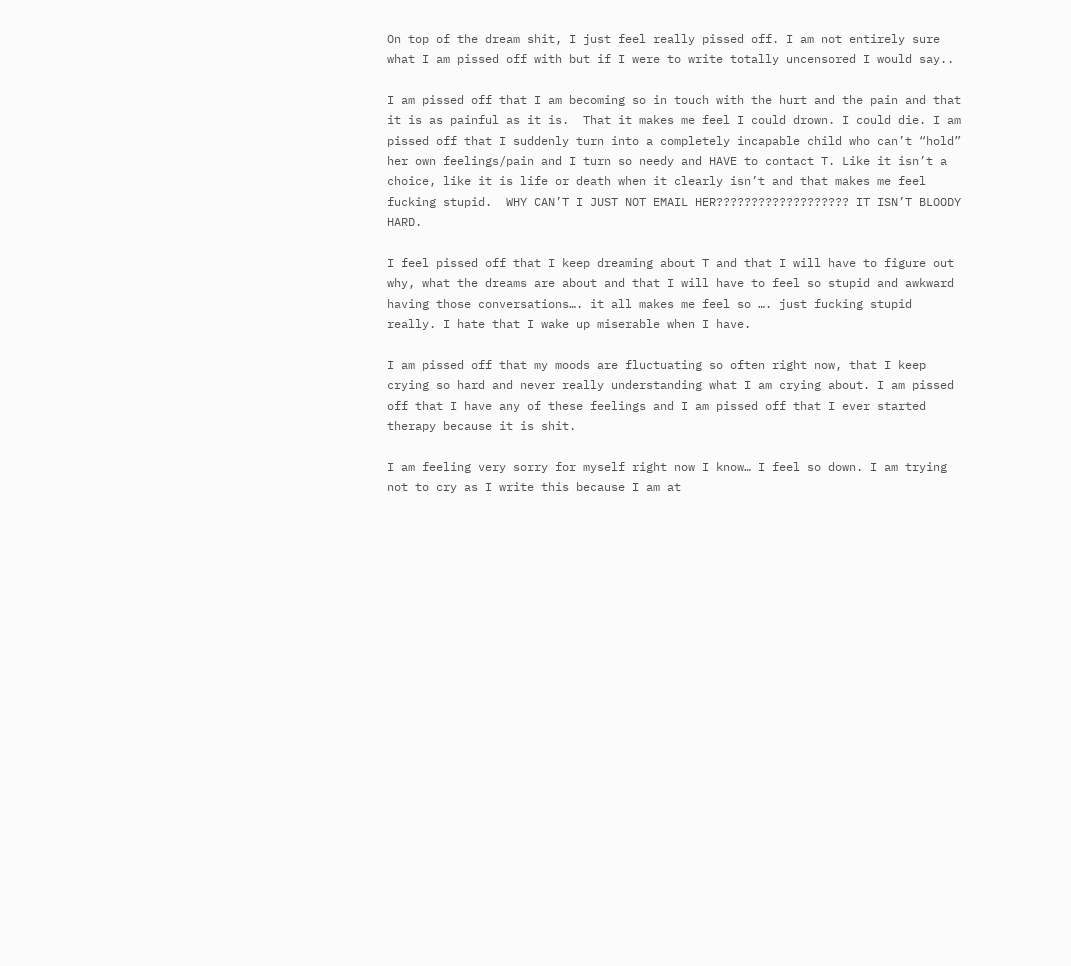On top of the dream shit, I just feel really pissed off. I am not entirely sure what I am pissed off with but if I were to write totally uncensored I would say..

I am pissed off that I am becoming so in touch with the hurt and the pain and that it is as painful as it is.  That it makes me feel I could drown. I could die. I am pissed off that I suddenly turn into a completely incapable child who can’t “hold” her own feelings/pain and I turn so needy and HAVE to contact T. Like it isn’t a choice, like it is life or death when it clearly isn’t and that makes me feel fucking stupid.  WHY CAN’T I JUST NOT EMAIL HER??????????????????? IT ISN’T BLOODY HARD.

I feel pissed off that I keep dreaming about T and that I will have to figure out why, what the dreams are about and that I will have to feel so stupid and awkward having those conversations…. it all makes me feel so …. just fucking stupid really. I hate that I wake up miserable when I have.

I am pissed off that my moods are fluctuating so often right now, that I keep crying so hard and never really understanding what I am crying about. I am pissed off that I have any of these feelings and I am pissed off that I ever started therapy because it is shit.

I am feeling very sorry for myself right now I know… I feel so down. I am trying not to cry as I write this because I am at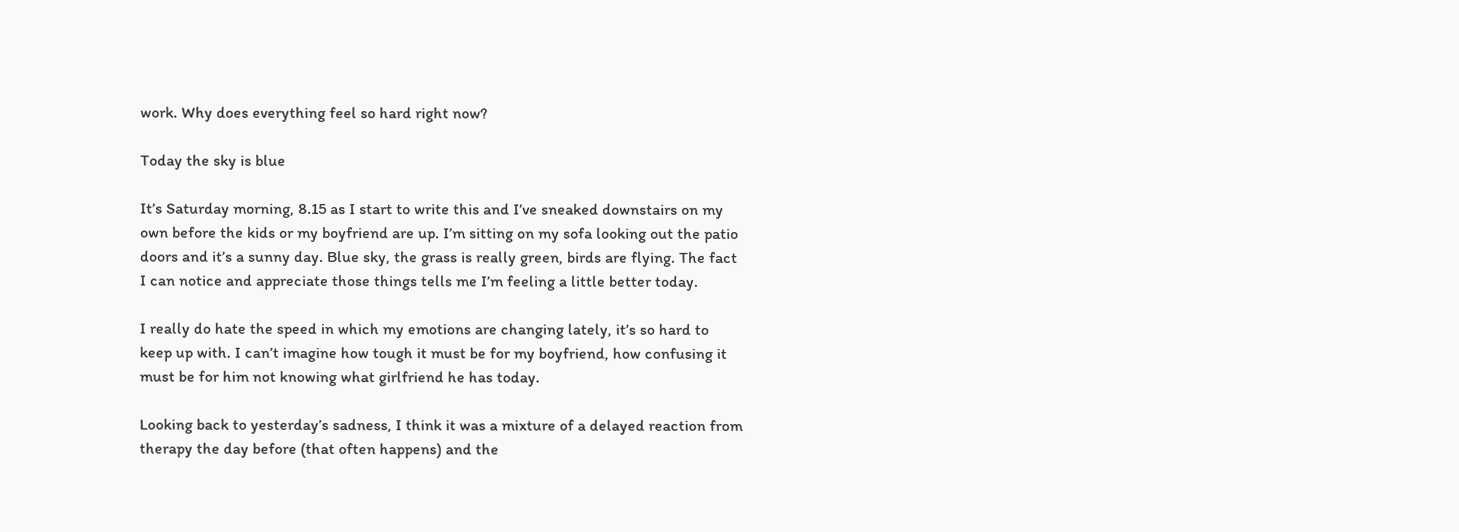work. Why does everything feel so hard right now?

Today the sky is blue

It’s Saturday morning, 8.15 as I start to write this and I’ve sneaked downstairs on my own before the kids or my boyfriend are up. I’m sitting on my sofa looking out the patio doors and it’s a sunny day. Blue sky, the grass is really green, birds are flying. The fact I can notice and appreciate those things tells me I’m feeling a little better today.

I really do hate the speed in which my emotions are changing lately, it’s so hard to keep up with. I can’t imagine how tough it must be for my boyfriend, how confusing it must be for him not knowing what girlfriend he has today.

Looking back to yesterday’s sadness, I think it was a mixture of a delayed reaction from therapy the day before (that often happens) and the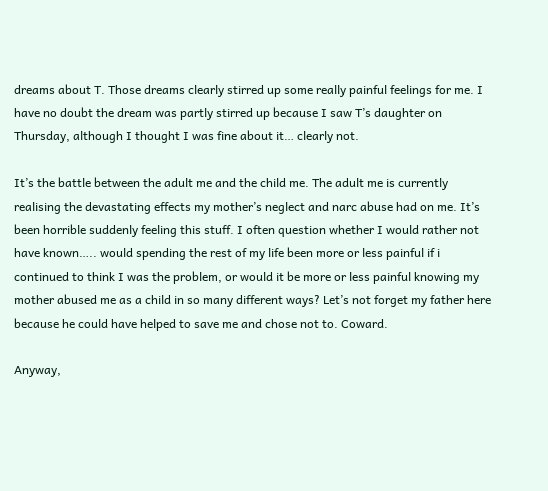dreams about T. Those dreams clearly stirred up some really painful feelings for me. I have no doubt the dream was partly stirred up because I saw T’s daughter on Thursday, although I thought I was fine about it… clearly not.

It’s the battle between the adult me and the child me. The adult me is currently realising the devastating effects my mother’s neglect and narc abuse had on me. It’s been horrible suddenly feeling this stuff. I often question whether I would rather not have known….. would spending the rest of my life been more or less painful if i continued to think I was the problem, or would it be more or less painful knowing my mother abused me as a child in so many different ways? Let’s not forget my father here because he could have helped to save me and chose not to. Coward.

Anyway,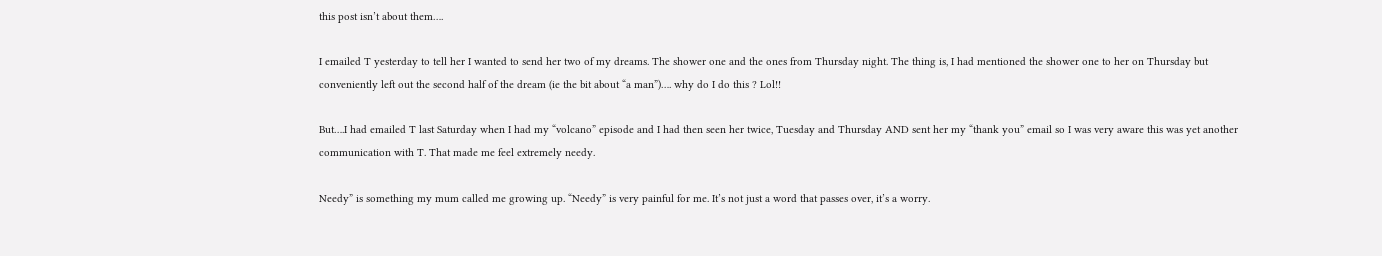this post isn’t about them….

I emailed T yesterday to tell her I wanted to send her two of my dreams. The shower one and the ones from Thursday night. The thing is, I had mentioned the shower one to her on Thursday but conveniently left out the second half of the dream (ie the bit about “a man”)…. why do I do this ? Lol!!

But….I had emailed T last Saturday when I had my “volcano” episode and I had then seen her twice, Tuesday and Thursday AND sent her my “thank you” email so I was very aware this was yet another communication with T. That made me feel extremely needy.

Needy” is something my mum called me growing up. “Needy” is very painful for me. It’s not just a word that passes over, it’s a worry.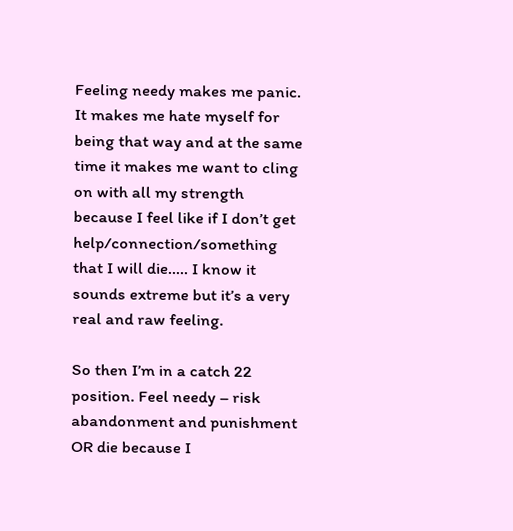Feeling needy makes me panic. It makes me hate myself for being that way and at the same time it makes me want to cling on with all my strength because I feel like if I don’t get help/connection/something that I will die….. I know it sounds extreme but it’s a very real and raw feeling.

So then I’m in a catch 22 position. Feel needy – risk abandonment and punishment OR die because I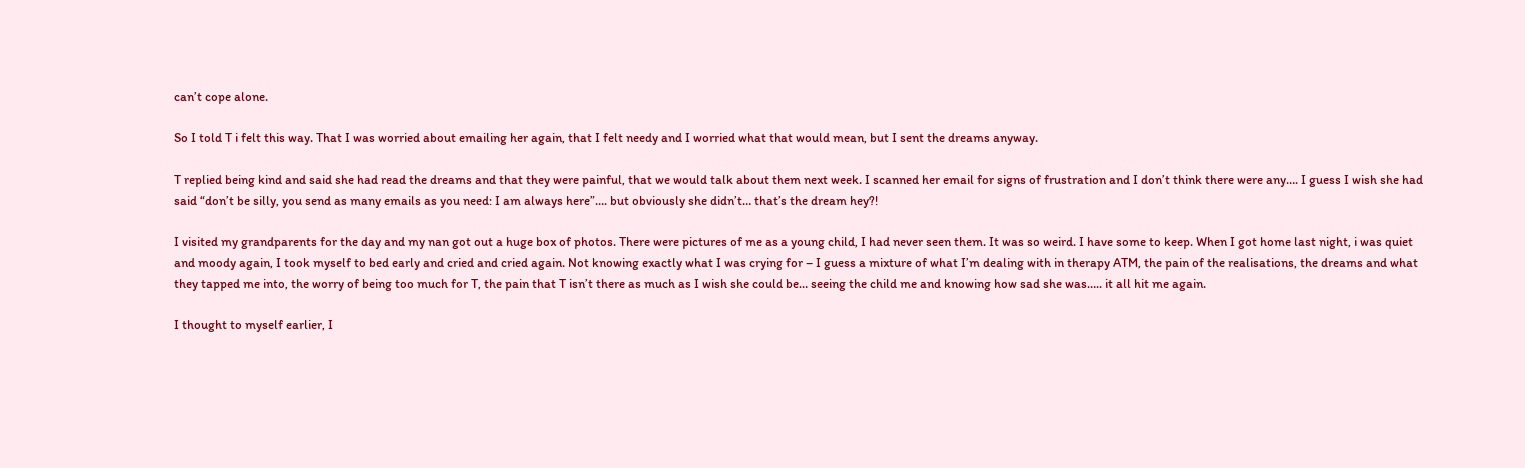can’t cope alone.

So I told T i felt this way. That I was worried about emailing her again, that I felt needy and I worried what that would mean, but I sent the dreams anyway.

T replied being kind and said she had read the dreams and that they were painful, that we would talk about them next week. I scanned her email for signs of frustration and I don’t think there were any…. I guess I wish she had said “don’t be silly, you send as many emails as you need: I am always here”…. but obviously she didn’t… that’s the dream hey?!

I visited my grandparents for the day and my nan got out a huge box of photos. There were pictures of me as a young child, I had never seen them. It was so weird. I have some to keep. When I got home last night, i was quiet and moody again, I took myself to bed early and cried and cried again. Not knowing exactly what I was crying for – I guess a mixture of what I’m dealing with in therapy ATM, the pain of the realisations, the dreams and what they tapped me into, the worry of being too much for T, the pain that T isn’t there as much as I wish she could be… seeing the child me and knowing how sad she was….. it all hit me again.

I thought to myself earlier, I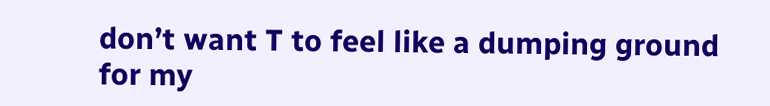don’t want T to feel like a dumping ground for my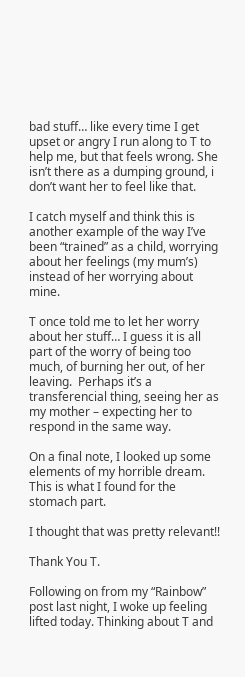bad stuff… like every time I get upset or angry I run along to T to help me, but that feels wrong. She isn’t there as a dumping ground, i don’t want her to feel like that.

I catch myself and think this is another example of the way I’ve been “trained” as a child, worrying about her feelings (my mum’s) instead of her worrying about mine.

T once told me to let her worry about her stuff… I guess it is all part of the worry of being too much, of burning her out, of her leaving.  Perhaps it’s a transferencial thing, seeing her as my mother – expecting her to respond in the same way.

On a final note, I looked up some elements of my horrible dream. This is what I found for the stomach part.

I thought that was pretty relevant!!

Thank You T.

Following on from my “Rainbow” post last night, I woke up feeling lifted today. Thinking about T and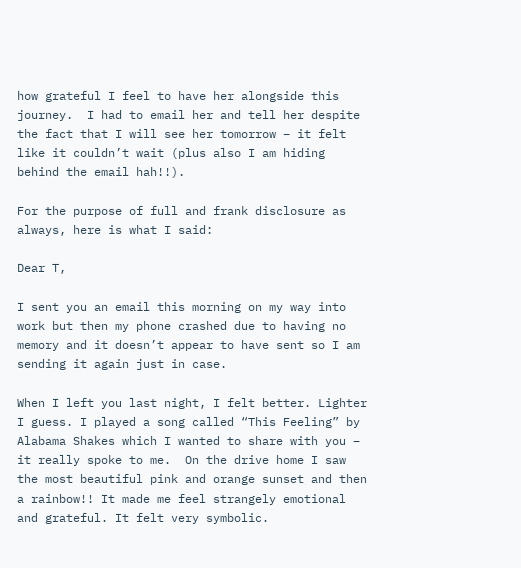how grateful I feel to have her alongside this journey.  I had to email her and tell her despite the fact that I will see her tomorrow – it felt like it couldn’t wait (plus also I am hiding behind the email hah!!).

For the purpose of full and frank disclosure as always, here is what I said:

Dear T,

I sent you an email this morning on my way into work but then my phone crashed due to having no memory and it doesn’t appear to have sent so I am sending it again just in case.

When I left you last night, I felt better. Lighter I guess. I played a song called “This Feeling” by Alabama Shakes which I wanted to share with you – it really spoke to me.  On the drive home I saw the most beautiful pink and orange sunset and then a rainbow!! It made me feel strangely emotional and grateful. It felt very symbolic.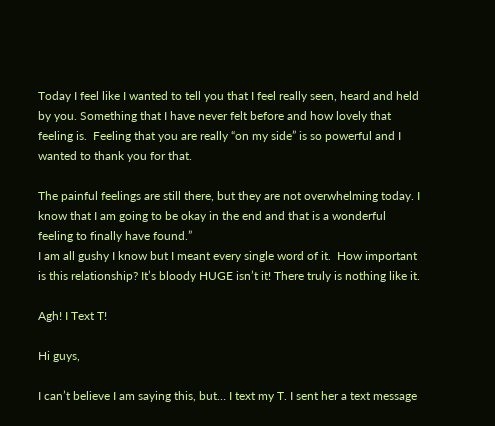Today I feel like I wanted to tell you that I feel really seen, heard and held by you. Something that I have never felt before and how lovely that feeling is.  Feeling that you are really “on my side” is so powerful and I wanted to thank you for that.

The painful feelings are still there, but they are not overwhelming today. I know that I am going to be okay in the end and that is a wonderful feeling to finally have found.”
I am all gushy I know but I meant every single word of it.  How important is this relationship? It’s bloody HUGE isn’t it! There truly is nothing like it.

Agh! I Text T!

Hi guys,

I can’t believe I am saying this, but… I text my T. I sent her a text message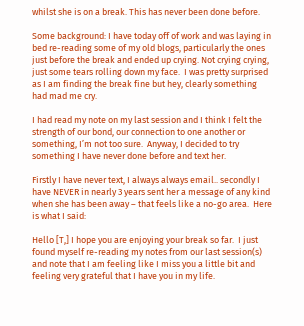whilst she is on a break. This has never been done before.

Some background: I have today off of work and was laying in bed re-reading some of my old blogs, particularly the ones just before the break and ended up crying. Not crying crying, just some tears rolling down my face.  I was pretty surprised as I am finding the break fine but hey, clearly something had mad me cry.

I had read my note on my last session and I think I felt the strength of our bond, our connection to one another or something, I’m not too sure.  Anyway, I decided to try something I have never done before and text her.

Firstly I have never text, I always always email.. secondly I have NEVER in nearly 3 years sent her a message of any kind when she has been away – that feels like a no-go area.  Here is what I said:

Hello [T,] I hope you are enjoying your break so far.  I just found myself re-reading my notes from our last session(s) and note that I am feeling like I miss you a little bit and feeling very grateful that I have you in my life.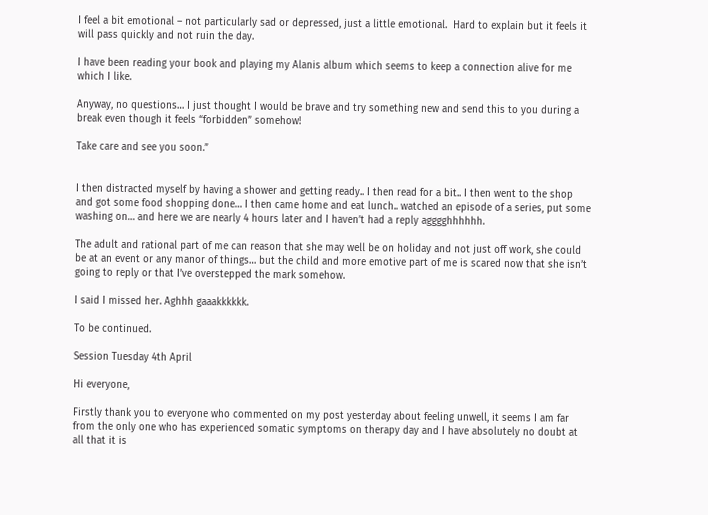I feel a bit emotional – not particularly sad or depressed, just a little emotional.  Hard to explain but it feels it will pass quickly and not ruin the day.

I have been reading your book and playing my Alanis album which seems to keep a connection alive for me which I like.

Anyway, no questions… I just thought I would be brave and try something new and send this to you during a break even though it feels “forbidden” somehow!

Take care and see you soon.”


I then distracted myself by having a shower and getting ready.. I then read for a bit.. I then went to the shop and got some food shopping done… I then came home and eat lunch.. watched an episode of a series, put some washing on… and here we are nearly 4 hours later and I haven’t had a reply agggghhhhhh.

The adult and rational part of me can reason that she may well be on holiday and not just off work, she could be at an event or any manor of things… but the child and more emotive part of me is scared now that she isn’t going to reply or that I’ve overstepped the mark somehow.

I said I missed her. Aghhh gaaakkkkkk.

To be continued.

Session Tuesday 4th April

Hi everyone,

Firstly thank you to everyone who commented on my post yesterday about feeling unwell, it seems I am far from the only one who has experienced somatic symptoms on therapy day and I have absolutely no doubt at all that it is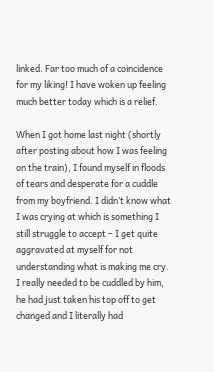linked. Far too much of a coincidence for my liking! I have woken up feeling much better today which is a relief.

When I got home last night (shortly after posting about how I was feeling on the train), I found myself in floods of tears and desperate for a cuddle from my boyfriend. I didn’t know what I was crying at which is something I still struggle to accept – I get quite aggravated at myself for not understanding what is making me cry. I really needed to be cuddled by him, he had just taken his top off to get changed and I literally had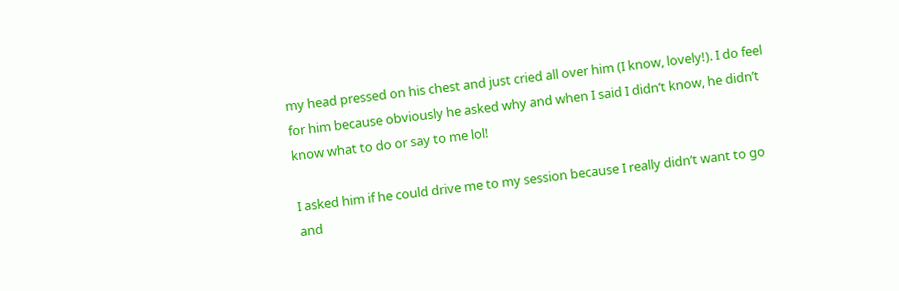my head pressed on his chest and just cried all over him (I know, lovely!). I do feel for him because obviously he asked why and when I said I didn’t know, he didn’t know what to do or say to me lol!

I asked him if he could drive me to my session because I really didn’t want to go and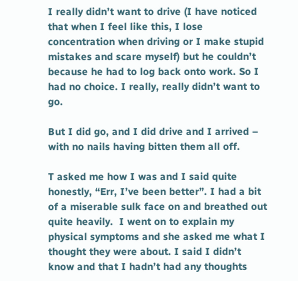I really didn’t want to drive (I have noticed that when I feel like this, I lose concentration when driving or I make stupid mistakes and scare myself) but he couldn’t because he had to log back onto work. So I had no choice. I really, really didn’t want to go.

But I did go, and I did drive and I arrived – with no nails having bitten them all off.

T asked me how I was and I said quite honestly, “Err, I’ve been better”. I had a bit of a miserable sulk face on and breathed out quite heavily.  I went on to explain my physical symptoms and she asked me what I thought they were about. I said I didn’t know and that I hadn’t had any thoughts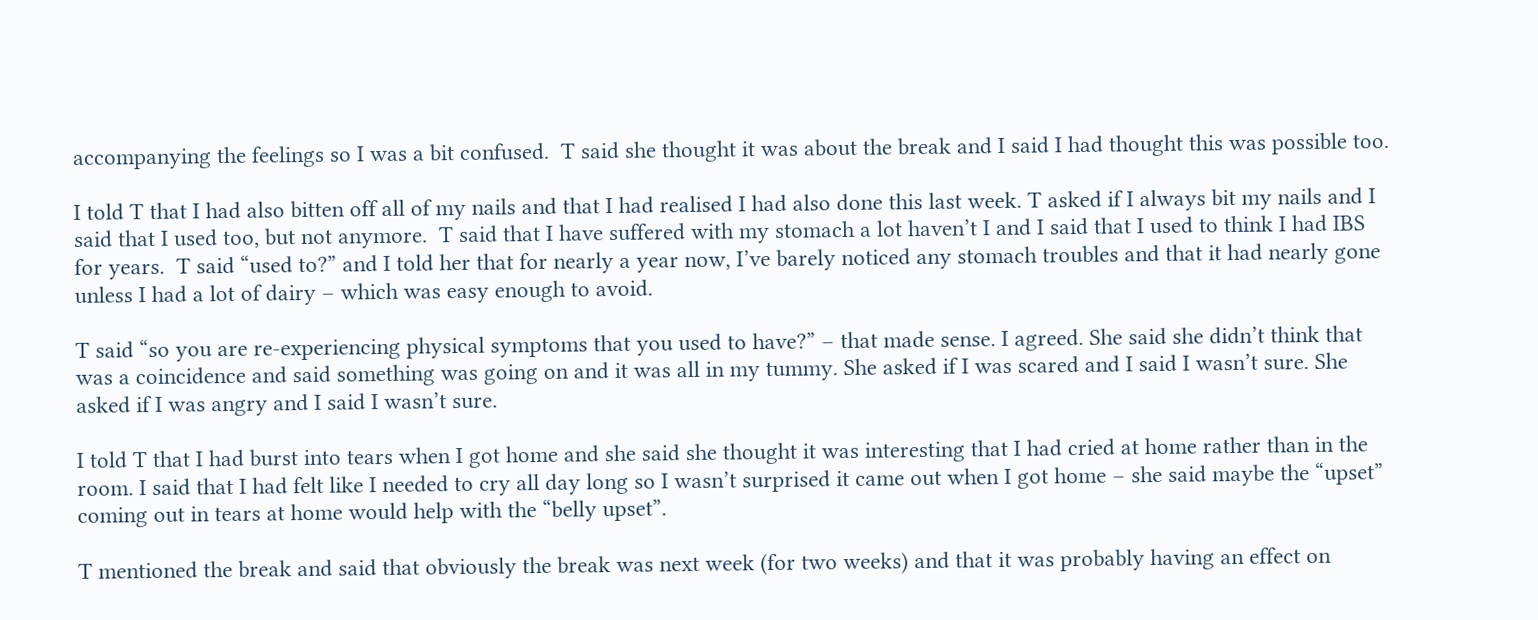accompanying the feelings so I was a bit confused.  T said she thought it was about the break and I said I had thought this was possible too.

I told T that I had also bitten off all of my nails and that I had realised I had also done this last week. T asked if I always bit my nails and I said that I used too, but not anymore.  T said that I have suffered with my stomach a lot haven’t I and I said that I used to think I had IBS for years.  T said “used to?” and I told her that for nearly a year now, I’ve barely noticed any stomach troubles and that it had nearly gone unless I had a lot of dairy – which was easy enough to avoid.

T said “so you are re-experiencing physical symptoms that you used to have?” – that made sense. I agreed. She said she didn’t think that was a coincidence and said something was going on and it was all in my tummy. She asked if I was scared and I said I wasn’t sure. She asked if I was angry and I said I wasn’t sure.

I told T that I had burst into tears when I got home and she said she thought it was interesting that I had cried at home rather than in the room. I said that I had felt like I needed to cry all day long so I wasn’t surprised it came out when I got home – she said maybe the “upset” coming out in tears at home would help with the “belly upset”.

T mentioned the break and said that obviously the break was next week (for two weeks) and that it was probably having an effect on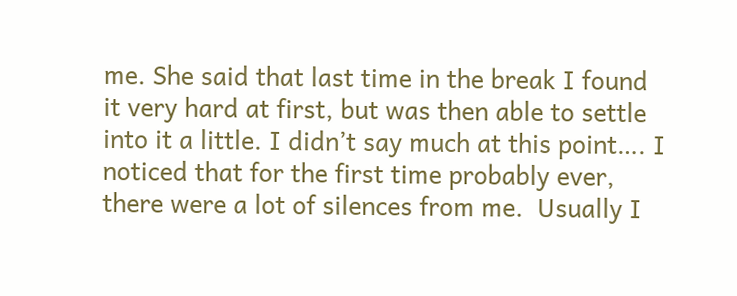me. She said that last time in the break I found it very hard at first, but was then able to settle into it a little. I didn’t say much at this point…. I noticed that for the first time probably ever, there were a lot of silences from me.  Usually I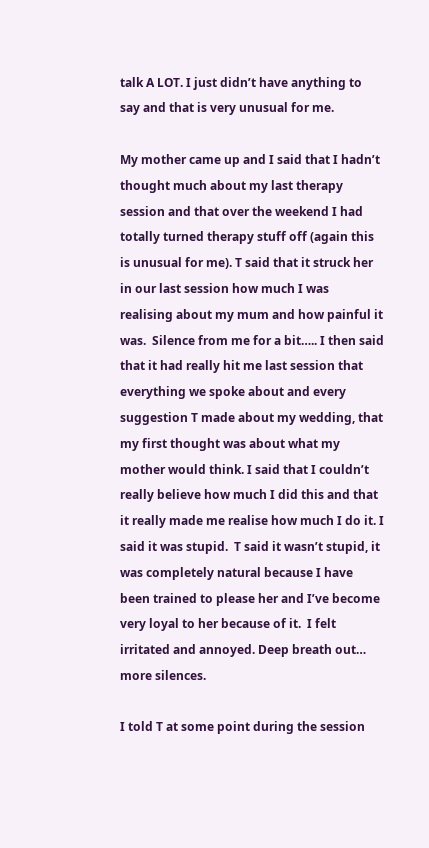talk A LOT. I just didn’t have anything to say and that is very unusual for me.

My mother came up and I said that I hadn’t thought much about my last therapy session and that over the weekend I had totally turned therapy stuff off (again this is unusual for me). T said that it struck her in our last session how much I was realising about my mum and how painful it was.  Silence from me for a bit….. I then said that it had really hit me last session that everything we spoke about and every suggestion T made about my wedding, that my first thought was about what my mother would think. I said that I couldn’t really believe how much I did this and that it really made me realise how much I do it. I said it was stupid.  T said it wasn’t stupid, it was completely natural because I have been trained to please her and I’ve become very loyal to her because of it.  I felt irritated and annoyed. Deep breath out… more silences.

I told T at some point during the session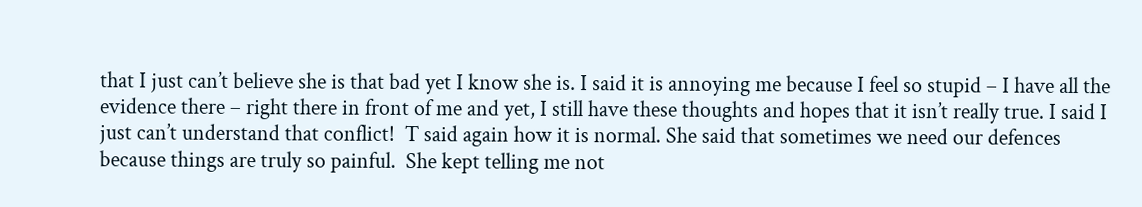that I just can’t believe she is that bad yet I know she is. I said it is annoying me because I feel so stupid – I have all the evidence there – right there in front of me and yet, I still have these thoughts and hopes that it isn’t really true. I said I just can’t understand that conflict!  T said again how it is normal. She said that sometimes we need our defences because things are truly so painful.  She kept telling me not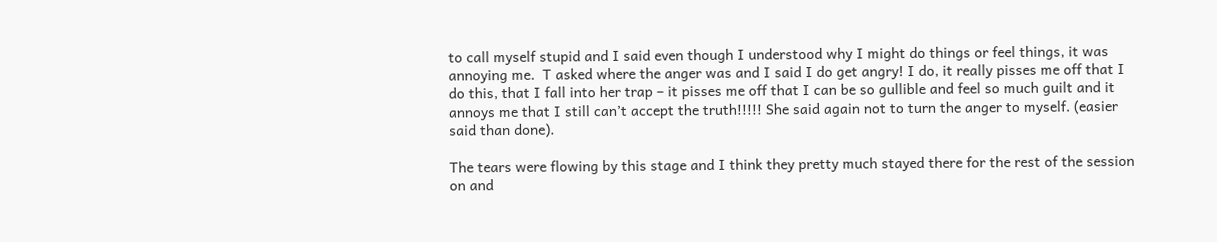to call myself stupid and I said even though I understood why I might do things or feel things, it was annoying me.  T asked where the anger was and I said I do get angry! I do, it really pisses me off that I do this, that I fall into her trap – it pisses me off that I can be so gullible and feel so much guilt and it annoys me that I still can’t accept the truth!!!!! She said again not to turn the anger to myself. (easier said than done).

The tears were flowing by this stage and I think they pretty much stayed there for the rest of the session on and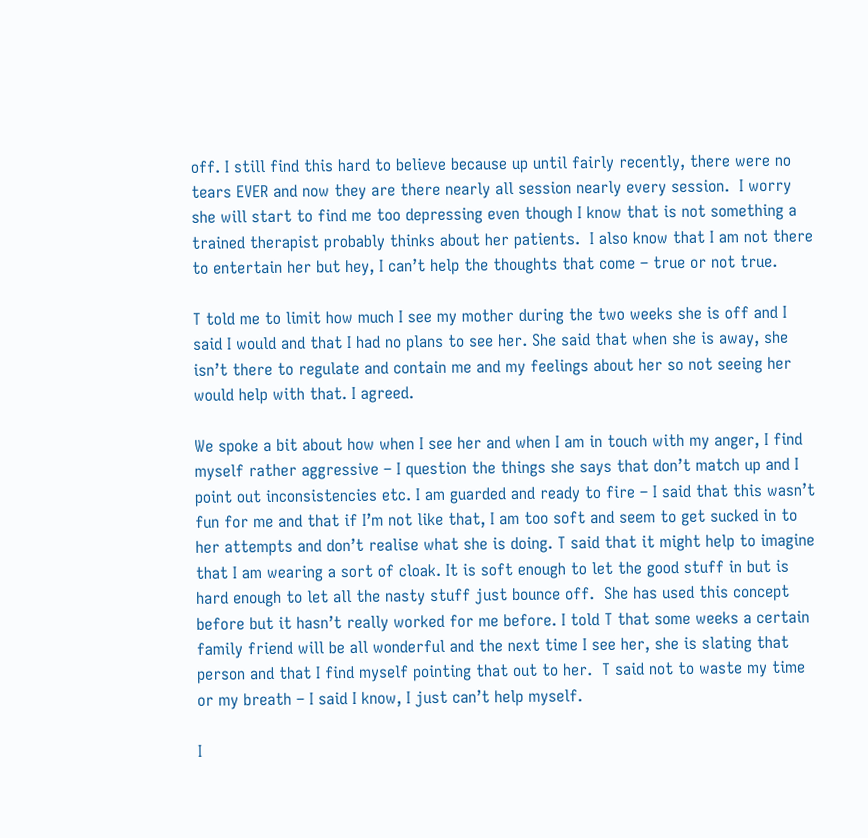off. I still find this hard to believe because up until fairly recently, there were no tears EVER and now they are there nearly all session nearly every session.  I worry she will start to find me too depressing even though I know that is not something a trained therapist probably thinks about her patients.  I also know that I am not there to entertain her but hey, I can’t help the thoughts that come – true or not true.

T told me to limit how much I see my mother during the two weeks she is off and I said I would and that I had no plans to see her. She said that when she is away, she isn’t there to regulate and contain me and my feelings about her so not seeing her would help with that. I agreed.

We spoke a bit about how when I see her and when I am in touch with my anger, I find myself rather aggressive – I question the things she says that don’t match up and I point out inconsistencies etc. I am guarded and ready to fire – I said that this wasn’t fun for me and that if I’m not like that, I am too soft and seem to get sucked in to her attempts and don’t realise what she is doing. T said that it might help to imagine that I am wearing a sort of cloak. It is soft enough to let the good stuff in but is hard enough to let all the nasty stuff just bounce off.  She has used this concept before but it hasn’t really worked for me before. I told T that some weeks a certain family friend will be all wonderful and the next time I see her, she is slating that person and that I find myself pointing that out to her.  T said not to waste my time or my breath – I said I know, I just can’t help myself.

I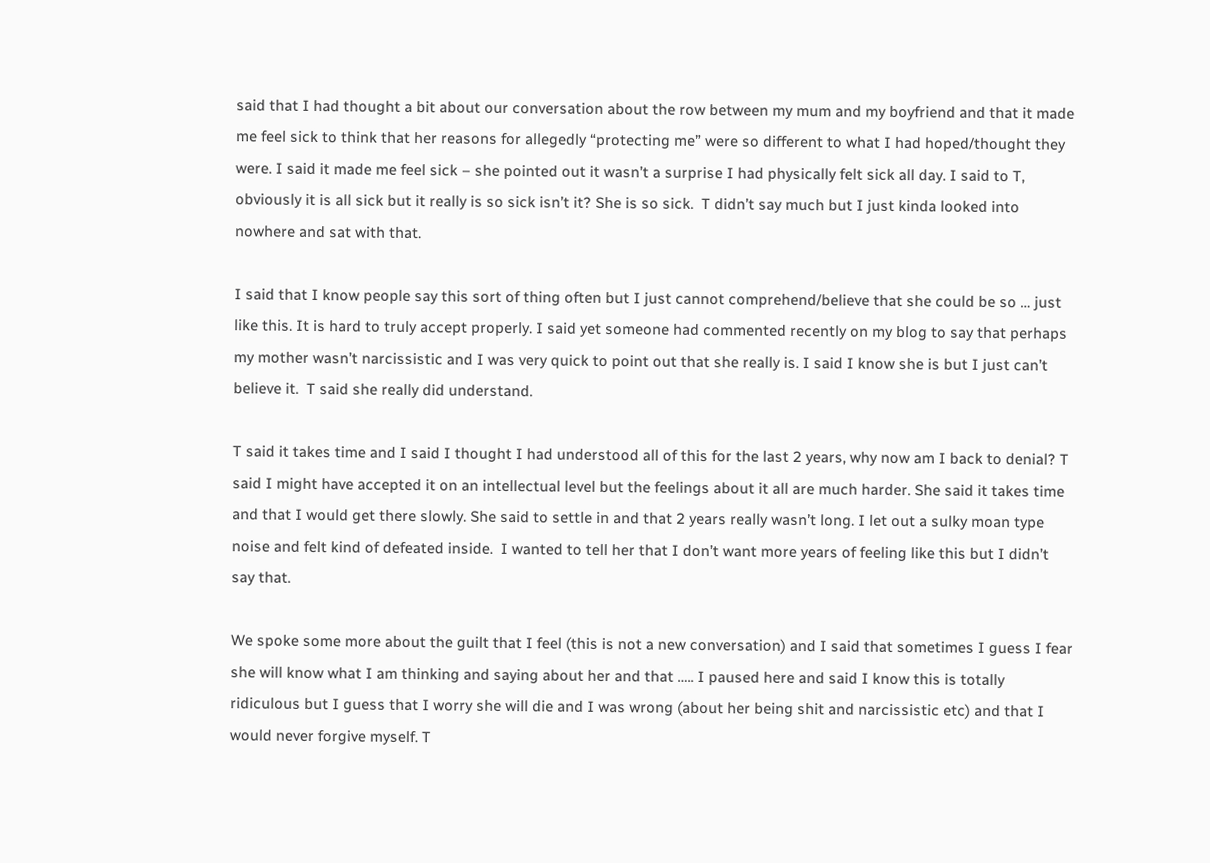said that I had thought a bit about our conversation about the row between my mum and my boyfriend and that it made me feel sick to think that her reasons for allegedly “protecting me” were so different to what I had hoped/thought they were. I said it made me feel sick – she pointed out it wasn’t a surprise I had physically felt sick all day. I said to T, obviously it is all sick but it really is so sick isn’t it? She is so sick.  T didn’t say much but I just kinda looked into nowhere and sat with that.

I said that I know people say this sort of thing often but I just cannot comprehend/believe that she could be so … just like this. It is hard to truly accept properly. I said yet someone had commented recently on my blog to say that perhaps my mother wasn’t narcissistic and I was very quick to point out that she really is. I said I know she is but I just can’t believe it.  T said she really did understand.

T said it takes time and I said I thought I had understood all of this for the last 2 years, why now am I back to denial? T said I might have accepted it on an intellectual level but the feelings about it all are much harder. She said it takes time and that I would get there slowly. She said to settle in and that 2 years really wasn’t long. I let out a sulky moan type noise and felt kind of defeated inside.  I wanted to tell her that I don’t want more years of feeling like this but I didn’t say that.

We spoke some more about the guilt that I feel (this is not a new conversation) and I said that sometimes I guess I fear she will know what I am thinking and saying about her and that ….. I paused here and said I know this is totally ridiculous but I guess that I worry she will die and I was wrong (about her being shit and narcissistic etc) and that I would never forgive myself. T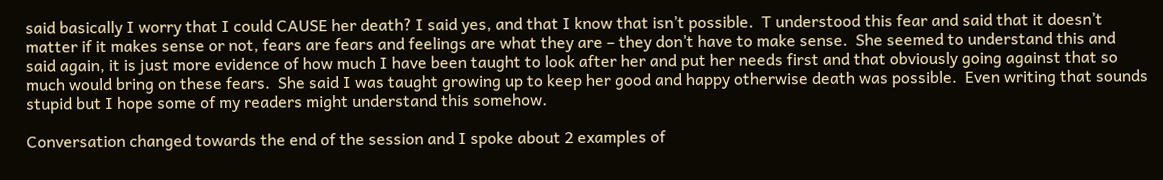said basically I worry that I could CAUSE her death? I said yes, and that I know that isn’t possible.  T understood this fear and said that it doesn’t matter if it makes sense or not, fears are fears and feelings are what they are – they don’t have to make sense.  She seemed to understand this and said again, it is just more evidence of how much I have been taught to look after her and put her needs first and that obviously going against that so much would bring on these fears.  She said I was taught growing up to keep her good and happy otherwise death was possible.  Even writing that sounds stupid but I hope some of my readers might understand this somehow.

Conversation changed towards the end of the session and I spoke about 2 examples of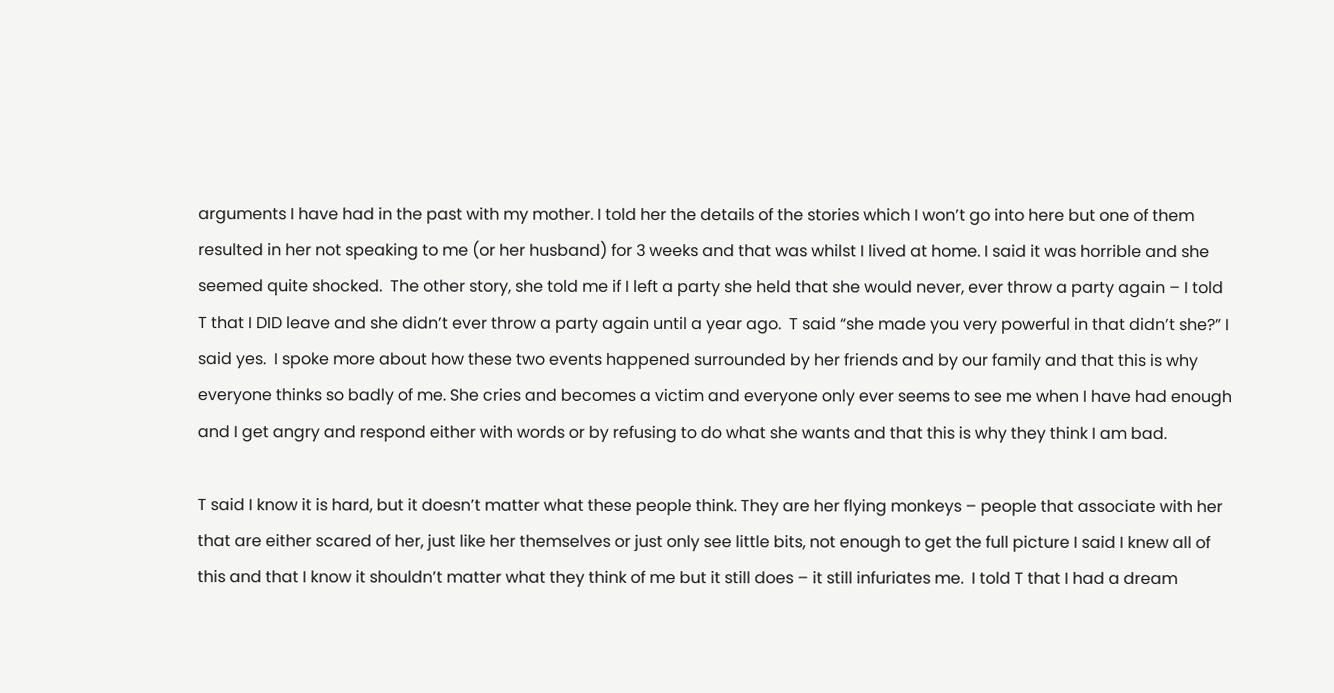arguments I have had in the past with my mother. I told her the details of the stories which I won’t go into here but one of them resulted in her not speaking to me (or her husband) for 3 weeks and that was whilst I lived at home. I said it was horrible and she seemed quite shocked.  The other story, she told me if I left a party she held that she would never, ever throw a party again – I told T that I DID leave and she didn’t ever throw a party again until a year ago.  T said “she made you very powerful in that didn’t she?” I said yes.  I spoke more about how these two events happened surrounded by her friends and by our family and that this is why everyone thinks so badly of me. She cries and becomes a victim and everyone only ever seems to see me when I have had enough and I get angry and respond either with words or by refusing to do what she wants and that this is why they think I am bad.

T said I know it is hard, but it doesn’t matter what these people think. They are her flying monkeys – people that associate with her that are either scared of her, just like her themselves or just only see little bits, not enough to get the full picture I said I knew all of this and that I know it shouldn’t matter what they think of me but it still does – it still infuriates me.  I told T that I had a dream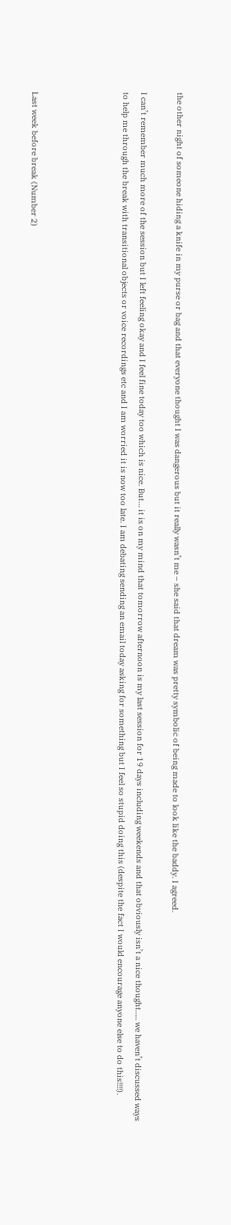the other night of someone hiding a knife in my purse or bag and that everyone thought I was dangerous but it really wasn’t me – she said that dream was pretty symbolic of being made to look like the baddy. I agreed.

I can’t remember much more of the session but I left feeling okay and I feel fine today too which is nice. But… it is on my mind that tomorrow afternoon is my last session for 19 days including weekends and that obviously isn’t a nice thought….. we haven’t discussed ways to help me through the break with transitional objects or voice recordings etc and I am worried it is now too late. I am debating sending an email today asking for something but I feel so stupid doing this (despite the fact I would encourage anyone else to do this!!!!).




Last week before break (Number 2)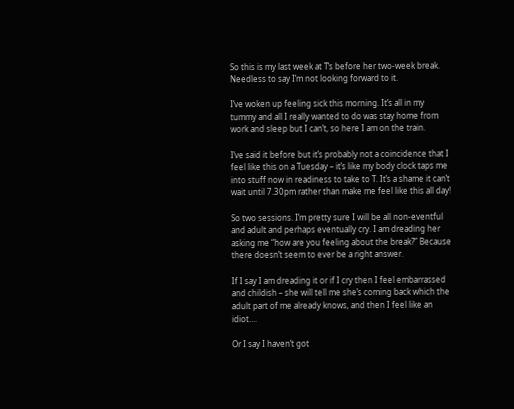So this is my last week at T’s before her two-week break. Needless to say I’m not looking forward to it.

I’ve woken up feeling sick this morning. It’s all in my tummy and all I really wanted to do was stay home from work and sleep but I can’t, so here I am on the train.

I’ve said it before but it’s probably not a coincidence that I feel like this on a Tuesday – it’s like my body clock taps me into stuff now in readiness to take to T. It’s a shame it can’t wait until 7.30pm rather than make me feel like this all day!

So two sessions. I’m pretty sure I will be all non-eventful and adult and perhaps eventually cry. I am dreading her asking me “how are you feeling about the break?” Because there doesn’t seem to ever be a right answer.

If I say I am dreading it or if I cry then I feel embarrassed and childish – she will tell me she’s coming back which the adult part of me already knows, and then I feel like an idiot….

Or I say I haven’t got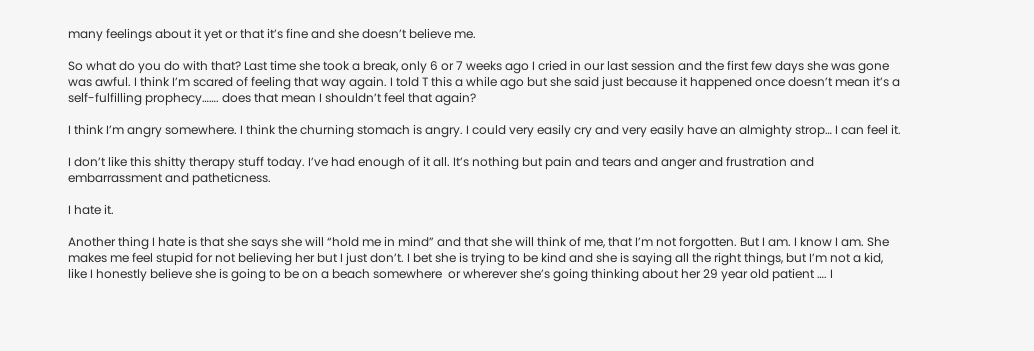many feelings about it yet or that it’s fine and she doesn’t believe me.

So what do you do with that? Last time she took a break, only 6 or 7 weeks ago I cried in our last session and the first few days she was gone was awful. I think I’m scared of feeling that way again. I told T this a while ago but she said just because it happened once doesn’t mean it’s a self-fulfilling prophecy……. does that mean I shouldn’t feel that again?

I think I’m angry somewhere. I think the churning stomach is angry. I could very easily cry and very easily have an almighty strop… I can feel it.

I don’t like this shitty therapy stuff today. I’ve had enough of it all. It’s nothing but pain and tears and anger and frustration and embarrassment and patheticness.

I hate it.

Another thing I hate is that she says she will “hold me in mind” and that she will think of me, that I’m not forgotten. But I am. I know I am. She makes me feel stupid for not believing her but I just don’t. I bet she is trying to be kind and she is saying all the right things, but I’m not a kid, like I honestly believe she is going to be on a beach somewhere  or wherever she’s going thinking about her 29 year old patient …. I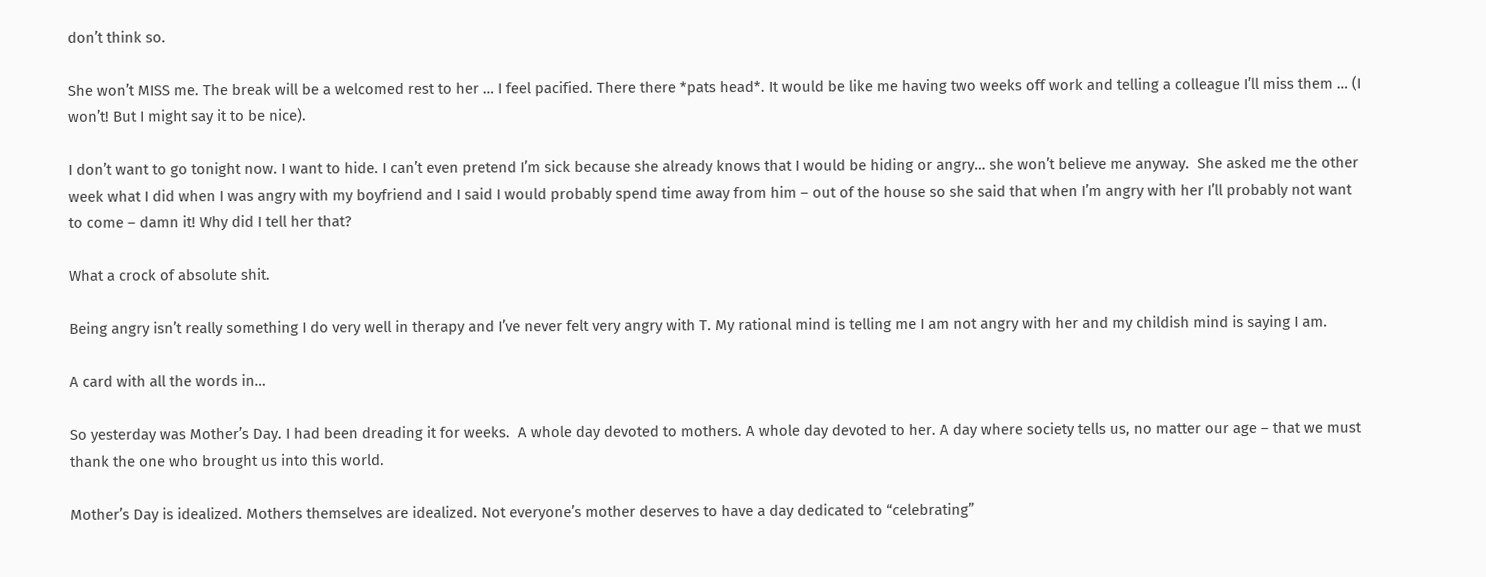don’t think so.

She won’t MISS me. The break will be a welcomed rest to her … I feel pacified. There there *pats head*. It would be like me having two weeks off work and telling a colleague I’ll miss them … (I won’t! But I might say it to be nice).

I don’t want to go tonight now. I want to hide. I can’t even pretend I’m sick because she already knows that I would be hiding or angry… she won’t believe me anyway.  She asked me the other week what I did when I was angry with my boyfriend and I said I would probably spend time away from him – out of the house so she said that when I’m angry with her I’ll probably not want to come – damn it! Why did I tell her that?

What a crock of absolute shit.

Being angry isn’t really something I do very well in therapy and I’ve never felt very angry with T. My rational mind is telling me I am not angry with her and my childish mind is saying I am.

A card with all the words in…

So yesterday was Mother’s Day. I had been dreading it for weeks.  A whole day devoted to mothers. A whole day devoted to her. A day where society tells us, no matter our age – that we must thank the one who brought us into this world.

Mother’s Day is idealized. Mothers themselves are idealized. Not everyone’s mother deserves to have a day dedicated to “celebrating”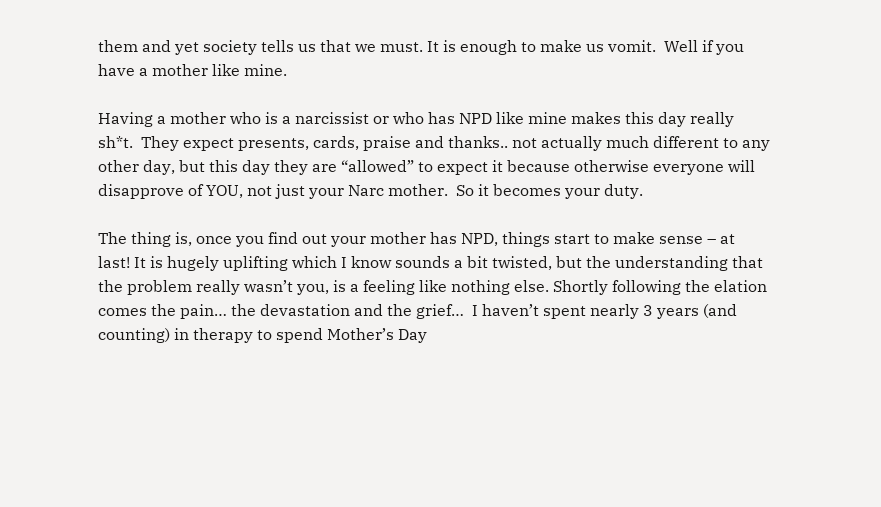them and yet society tells us that we must. It is enough to make us vomit.  Well if you have a mother like mine.

Having a mother who is a narcissist or who has NPD like mine makes this day really sh*t.  They expect presents, cards, praise and thanks.. not actually much different to any other day, but this day they are “allowed” to expect it because otherwise everyone will disapprove of YOU, not just your Narc mother.  So it becomes your duty.

The thing is, once you find out your mother has NPD, things start to make sense – at last! It is hugely uplifting which I know sounds a bit twisted, but the understanding that the problem really wasn’t you, is a feeling like nothing else. Shortly following the elation comes the pain… the devastation and the grief…  I haven’t spent nearly 3 years (and counting) in therapy to spend Mother’s Day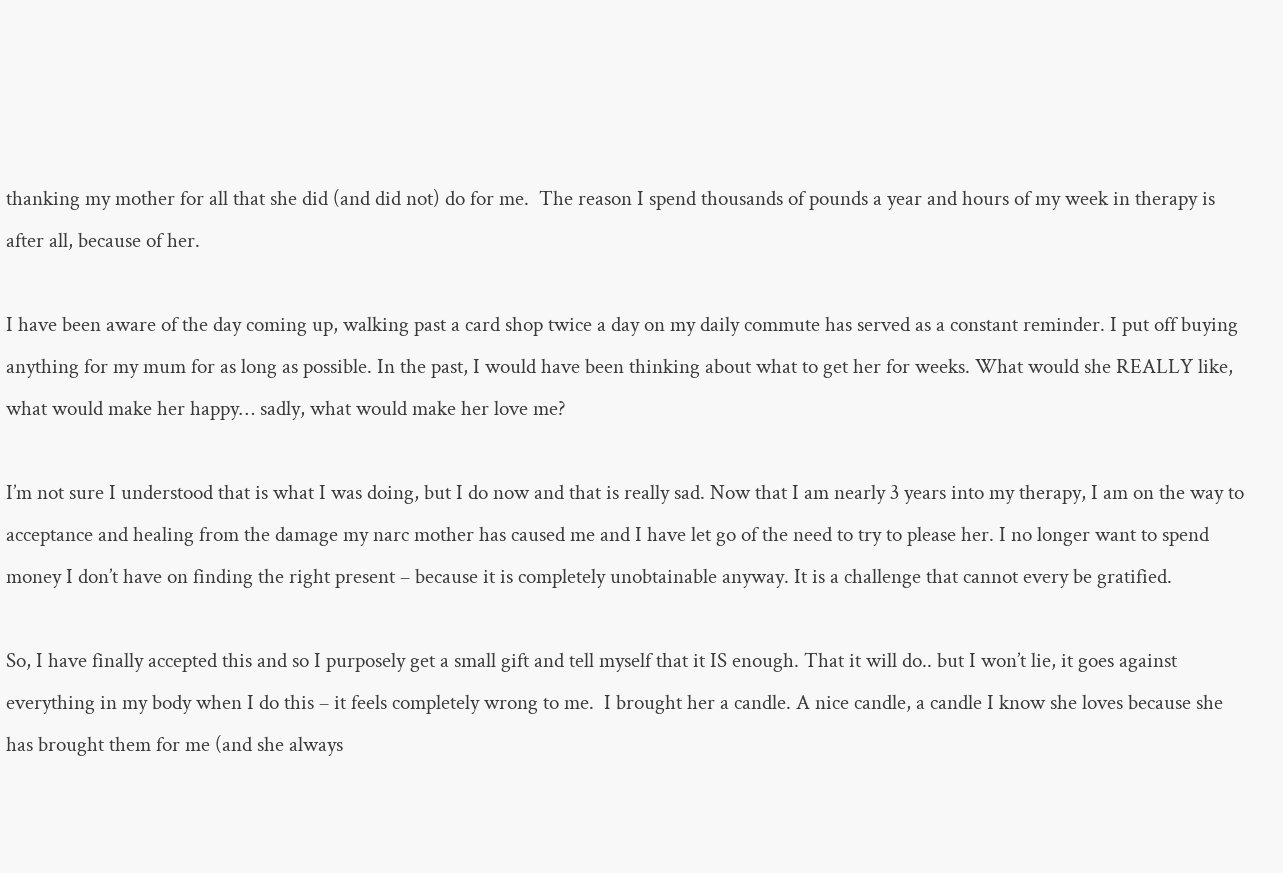thanking my mother for all that she did (and did not) do for me.  The reason I spend thousands of pounds a year and hours of my week in therapy is after all, because of her.

I have been aware of the day coming up, walking past a card shop twice a day on my daily commute has served as a constant reminder. I put off buying anything for my mum for as long as possible. In the past, I would have been thinking about what to get her for weeks. What would she REALLY like, what would make her happy… sadly, what would make her love me?

I’m not sure I understood that is what I was doing, but I do now and that is really sad. Now that I am nearly 3 years into my therapy, I am on the way to acceptance and healing from the damage my narc mother has caused me and I have let go of the need to try to please her. I no longer want to spend money I don’t have on finding the right present – because it is completely unobtainable anyway. It is a challenge that cannot every be gratified.

So, I have finally accepted this and so I purposely get a small gift and tell myself that it IS enough. That it will do.. but I won’t lie, it goes against everything in my body when I do this – it feels completely wrong to me.  I brought her a candle. A nice candle, a candle I know she loves because she has brought them for me (and she always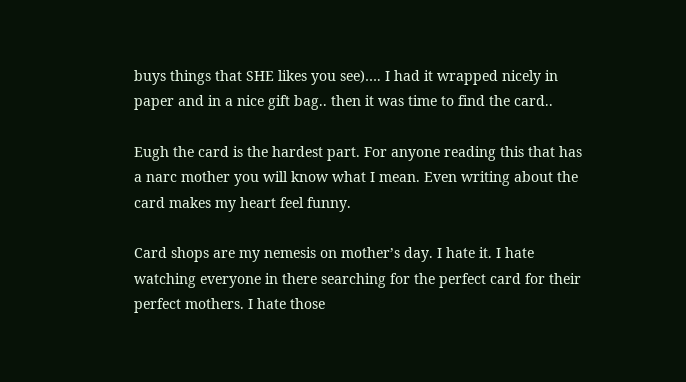buys things that SHE likes you see)…. I had it wrapped nicely in paper and in a nice gift bag.. then it was time to find the card..

Eugh the card is the hardest part. For anyone reading this that has a narc mother you will know what I mean. Even writing about the card makes my heart feel funny.

Card shops are my nemesis on mother’s day. I hate it. I hate watching everyone in there searching for the perfect card for their perfect mothers. I hate those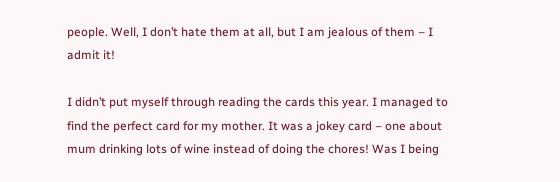people. Well, I don’t hate them at all, but I am jealous of them – I admit it!

I didn’t put myself through reading the cards this year. I managed to find the perfect card for my mother. It was a jokey card – one about mum drinking lots of wine instead of doing the chores! Was I being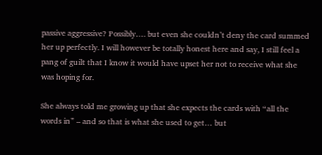passive aggressive? Possibly…. but even she couldn’t deny the card summed her up perfectly. I will however be totally honest here and say, I still feel a pang of guilt that I know it would have upset her not to receive what she was hoping for.

She always told me growing up that she expects the cards with “all the words in” – and so that is what she used to get… but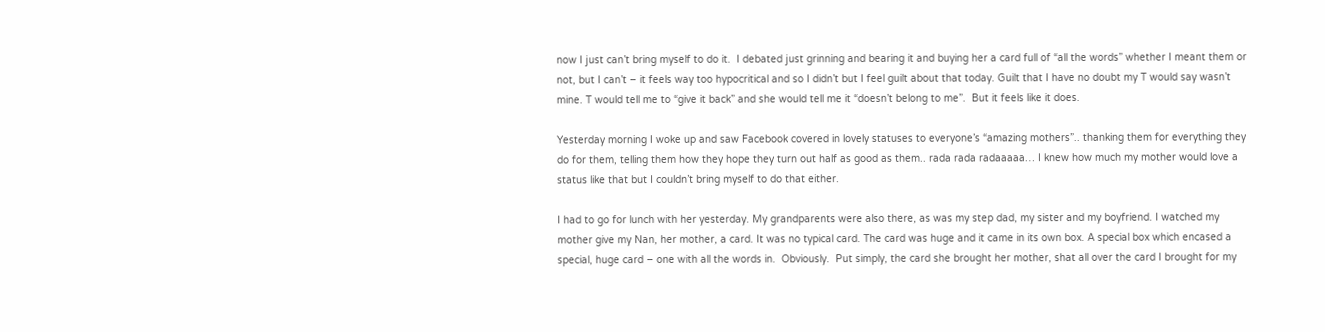now I just can’t bring myself to do it.  I debated just grinning and bearing it and buying her a card full of “all the words” whether I meant them or not, but I can’t – it feels way too hypocritical and so I didn’t but I feel guilt about that today. Guilt that I have no doubt my T would say wasn’t mine. T would tell me to “give it back” and she would tell me it “doesn’t belong to me”.  But it feels like it does.

Yesterday morning I woke up and saw Facebook covered in lovely statuses to everyone’s “amazing mothers”.. thanking them for everything they do for them, telling them how they hope they turn out half as good as them.. rada rada radaaaaa… I knew how much my mother would love a status like that but I couldn’t bring myself to do that either.

I had to go for lunch with her yesterday. My grandparents were also there, as was my step dad, my sister and my boyfriend. I watched my mother give my Nan, her mother, a card. It was no typical card. The card was huge and it came in its own box. A special box which encased a special, huge card – one with all the words in.  Obviously.  Put simply, the card she brought her mother, shat all over the card I brought for my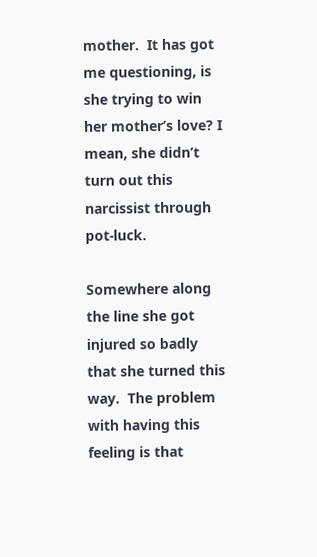mother.  It has got me questioning, is she trying to win her mother’s love? I mean, she didn’t turn out this narcissist through pot-luck.

Somewhere along the line she got injured so badly that she turned this way.  The problem with having this feeling is that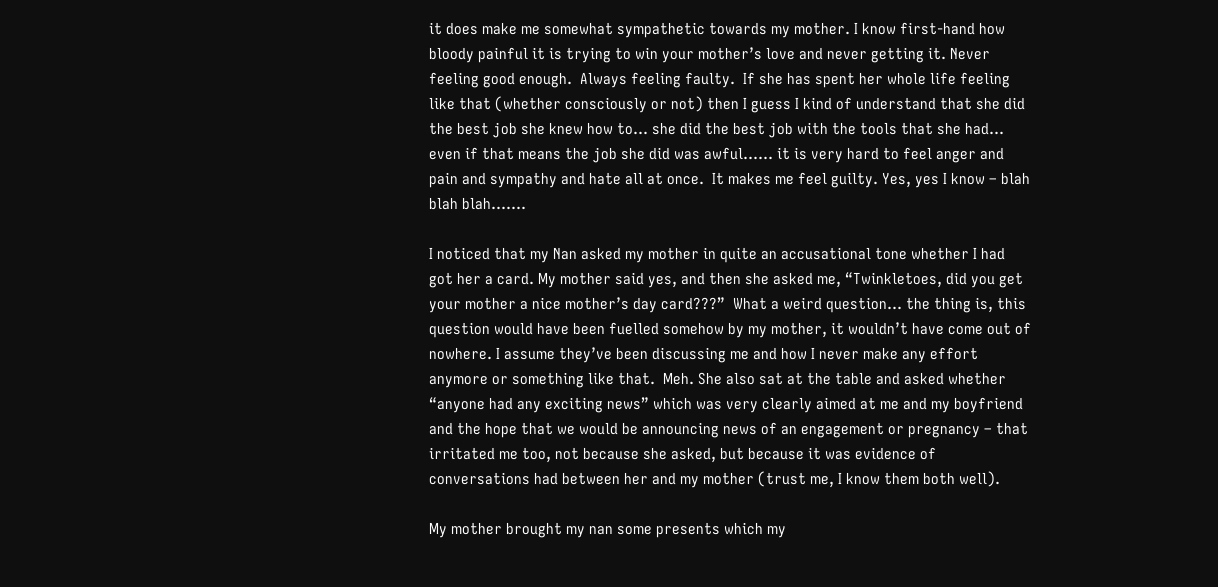it does make me somewhat sympathetic towards my mother. I know first-hand how bloody painful it is trying to win your mother’s love and never getting it. Never feeling good enough.  Always feeling faulty.  If she has spent her whole life feeling like that (whether consciously or not) then I guess I kind of understand that she did the best job she knew how to… she did the best job with the tools that she had… even if that means the job she did was awful…… it is very hard to feel anger and pain and sympathy and hate all at once.  It makes me feel guilty. Yes, yes I know – blah blah blah…….

I noticed that my Nan asked my mother in quite an accusational tone whether I had got her a card. My mother said yes, and then she asked me, “Twinkletoes, did you get your mother a nice mother’s day card???”  What a weird question… the thing is, this question would have been fuelled somehow by my mother, it wouldn’t have come out of nowhere. I assume they’ve been discussing me and how I never make any effort anymore or something like that.  Meh. She also sat at the table and asked whether “anyone had any exciting news” which was very clearly aimed at me and my boyfriend and the hope that we would be announcing news of an engagement or pregnancy – that irritated me too, not because she asked, but because it was evidence of conversations had between her and my mother (trust me, I know them both well).

My mother brought my nan some presents which my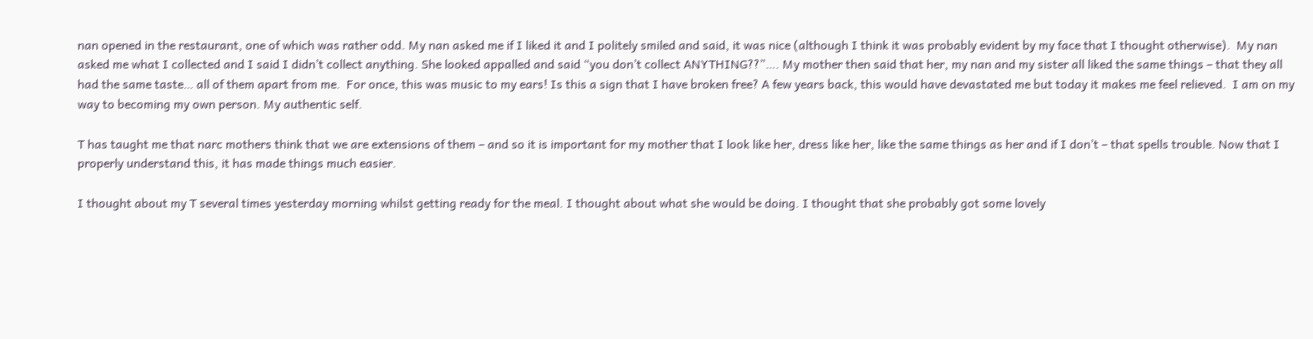nan opened in the restaurant, one of which was rather odd. My nan asked me if I liked it and I politely smiled and said, it was nice (although I think it was probably evident by my face that I thought otherwise).  My nan asked me what I collected and I said I didn’t collect anything. She looked appalled and said “you don’t collect ANYTHING??”…. My mother then said that her, my nan and my sister all liked the same things – that they all had the same taste… all of them apart from me.  For once, this was music to my ears! Is this a sign that I have broken free? A few years back, this would have devastated me but today it makes me feel relieved.  I am on my way to becoming my own person. My authentic self.

T has taught me that narc mothers think that we are extensions of them – and so it is important for my mother that I look like her, dress like her, like the same things as her and if I don’t – that spells trouble. Now that I properly understand this, it has made things much easier.

I thought about my T several times yesterday morning whilst getting ready for the meal. I thought about what she would be doing. I thought that she probably got some lovely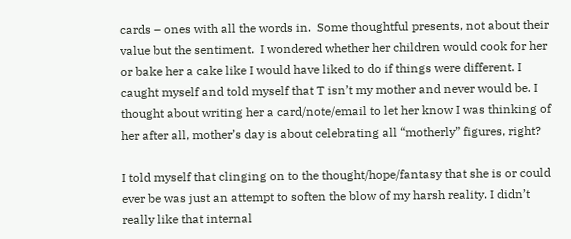cards – ones with all the words in.  Some thoughtful presents, not about their value but the sentiment.  I wondered whether her children would cook for her or bake her a cake like I would have liked to do if things were different. I caught myself and told myself that T isn’t my mother and never would be. I thought about writing her a card/note/email to let her know I was thinking of her after all, mother’s day is about celebrating all “motherly” figures, right?

I told myself that clinging on to the thought/hope/fantasy that she is or could ever be was just an attempt to soften the blow of my harsh reality. I didn’t really like that internal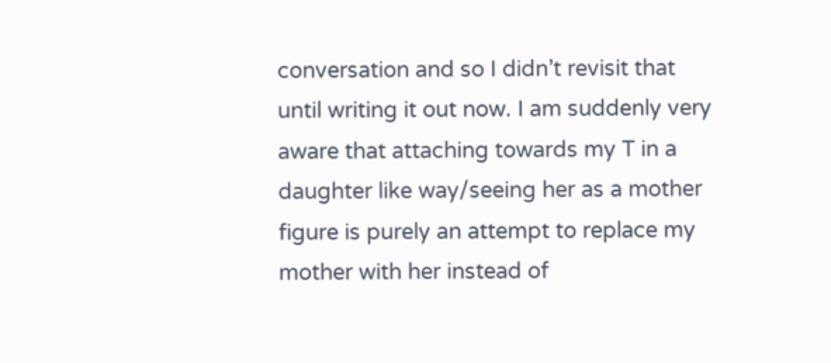conversation and so I didn’t revisit that until writing it out now. I am suddenly very aware that attaching towards my T in a daughter like way/seeing her as a mother figure is purely an attempt to replace my mother with her instead of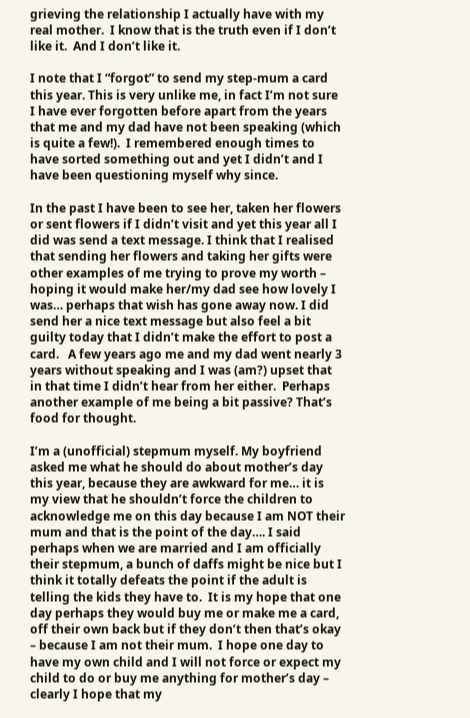grieving the relationship I actually have with my real mother.  I know that is the truth even if I don’t like it.  And I don’t like it.

I note that I “forgot” to send my step-mum a card this year. This is very unlike me, in fact I’m not sure I have ever forgotten before apart from the years that me and my dad have not been speaking (which is quite a few!).  I remembered enough times to have sorted something out and yet I didn’t and I have been questioning myself why since.

In the past I have been to see her, taken her flowers or sent flowers if I didn’t visit and yet this year all I did was send a text message. I think that I realised that sending her flowers and taking her gifts were other examples of me trying to prove my worth – hoping it would make her/my dad see how lovely I was… perhaps that wish has gone away now. I did send her a nice text message but also feel a bit guilty today that I didn’t make the effort to post a card.   A few years ago me and my dad went nearly 3 years without speaking and I was (am?) upset that in that time I didn’t hear from her either.  Perhaps another example of me being a bit passive? That’s food for thought.

I’m a (unofficial) stepmum myself. My boyfriend asked me what he should do about mother’s day this year, because they are awkward for me… it is my view that he shouldn’t force the children to acknowledge me on this day because I am NOT their mum and that is the point of the day…. I said perhaps when we are married and I am officially their stepmum, a bunch of daffs might be nice but I think it totally defeats the point if the adult is telling the kids they have to.  It is my hope that one day perhaps they would buy me or make me a card, off their own back but if they don’t then that’s okay – because I am not their mum.  I hope one day to have my own child and I will not force or expect my child to do or buy me anything for mother’s day – clearly I hope that my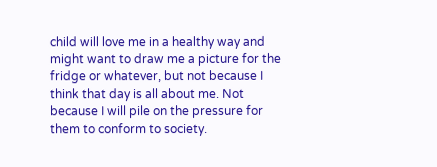child will love me in a healthy way and might want to draw me a picture for the fridge or whatever, but not because I think that day is all about me. Not because I will pile on the pressure for them to conform to society.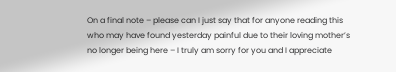On a final note – please can I just say that for anyone reading this who may have found yesterday painful due to their loving mother’s no longer being here – I truly am sorry for you and I appreciate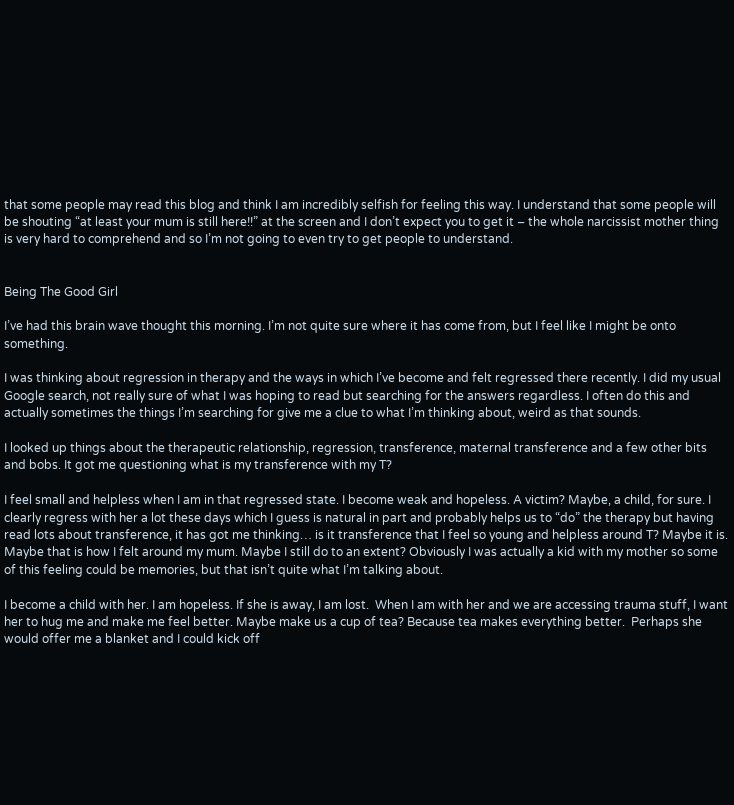that some people may read this blog and think I am incredibly selfish for feeling this way. I understand that some people will be shouting “at least your mum is still here!!” at the screen and I don’t expect you to get it – the whole narcissist mother thing is very hard to comprehend and so I’m not going to even try to get people to understand.


Being The Good Girl

I’ve had this brain wave thought this morning. I’m not quite sure where it has come from, but I feel like I might be onto something.

I was thinking about regression in therapy and the ways in which I’ve become and felt regressed there recently. I did my usual Google search, not really sure of what I was hoping to read but searching for the answers regardless. I often do this and actually sometimes the things I’m searching for give me a clue to what I’m thinking about, weird as that sounds.

I looked up things about the therapeutic relationship, regression, transference, maternal transference and a few other bits and bobs. It got me questioning what is my transference with my T?

I feel small and helpless when I am in that regressed state. I become weak and hopeless. A victim? Maybe, a child, for sure. I clearly regress with her a lot these days which I guess is natural in part and probably helps us to “do” the therapy but having read lots about transference, it has got me thinking… is it transference that I feel so young and helpless around T? Maybe it is. Maybe that is how I felt around my mum. Maybe I still do to an extent? Obviously I was actually a kid with my mother so some of this feeling could be memories, but that isn’t quite what I’m talking about.

I become a child with her. I am hopeless. If she is away, I am lost.  When I am with her and we are accessing trauma stuff, I want her to hug me and make me feel better. Maybe make us a cup of tea? Because tea makes everything better.  Perhaps she would offer me a blanket and I could kick off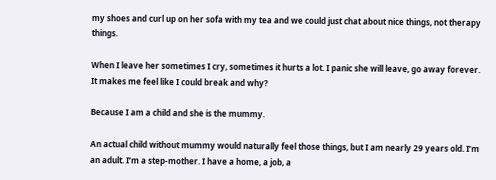my shoes and curl up on her sofa with my tea and we could just chat about nice things, not therapy things.

When I leave her sometimes I cry, sometimes it hurts a lot. I panic she will leave, go away forever. It makes me feel like I could break and why?

Because I am a child and she is the mummy.

An actual child without mummy would naturally feel those things, but I am nearly 29 years old. I’m an adult. I’m a step-mother. I have a home, a job, a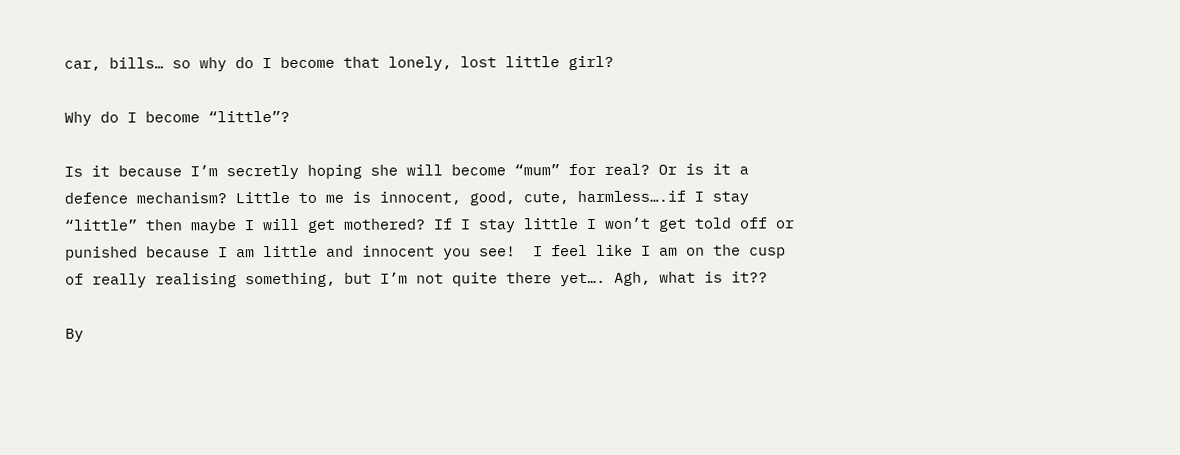car, bills… so why do I become that lonely, lost little girl?

Why do I become “little”?

Is it because I’m secretly hoping she will become “mum” for real? Or is it a defence mechanism? Little to me is innocent, good, cute, harmless….if I stay “little” then maybe I will get mothered? If I stay little I won’t get told off or punished because I am little and innocent you see!  I feel like I am on the cusp of really realising something, but I’m not quite there yet…. Agh, what is it??

By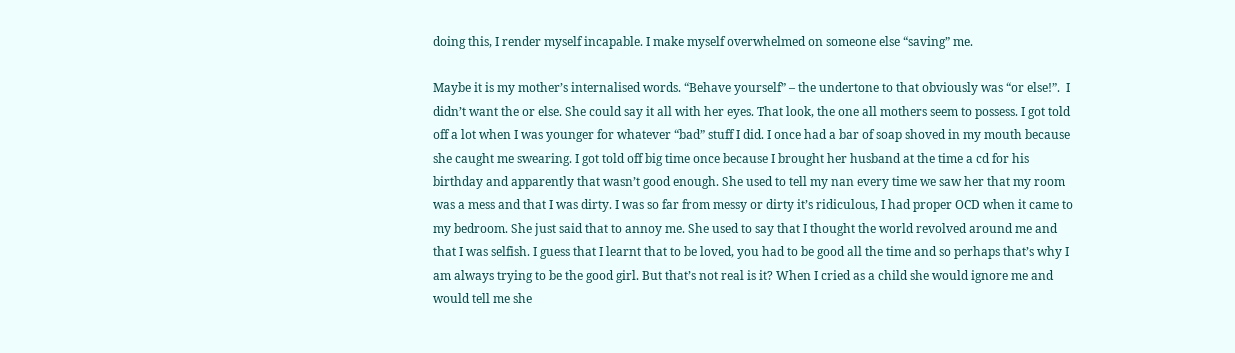doing this, I render myself incapable. I make myself overwhelmed on someone else “saving” me.

Maybe it is my mother’s internalised words. “Behave yourself” – the undertone to that obviously was “or else!”.  I didn’t want the or else. She could say it all with her eyes. That look, the one all mothers seem to possess. I got told off a lot when I was younger for whatever “bad” stuff I did. I once had a bar of soap shoved in my mouth because she caught me swearing. I got told off big time once because I brought her husband at the time a cd for his birthday and apparently that wasn’t good enough. She used to tell my nan every time we saw her that my room was a mess and that I was dirty. I was so far from messy or dirty it’s ridiculous, I had proper OCD when it came to my bedroom. She just said that to annoy me. She used to say that I thought the world revolved around me and that I was selfish. I guess that I learnt that to be loved, you had to be good all the time and so perhaps that’s why I am always trying to be the good girl. But that’s not real is it? When I cried as a child she would ignore me and would tell me she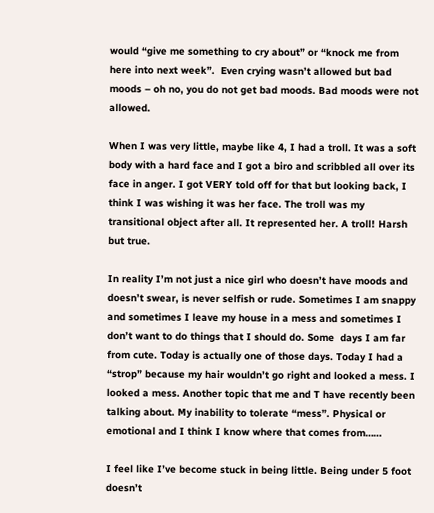would “give me something to cry about” or “knock me from here into next week”.  Even crying wasn’t allowed but bad moods – oh no, you do not get bad moods. Bad moods were not allowed.

When I was very little, maybe like 4, I had a troll. It was a soft body with a hard face and I got a biro and scribbled all over its face in anger. I got VERY told off for that but looking back, I think I was wishing it was her face. The troll was my transitional object after all. It represented her. A troll! Harsh but true.

In reality I’m not just a nice girl who doesn’t have moods and doesn’t swear, is never selfish or rude. Sometimes I am snappy and sometimes I leave my house in a mess and sometimes I don’t want to do things that I should do. Some  days I am far from cute. Today is actually one of those days. Today I had a “strop” because my hair wouldn’t go right and looked a mess. I looked a mess. Another topic that me and T have recently been talking about. My inability to tolerate “mess”. Physical or emotional and I think I know where that comes from……

I feel like I’ve become stuck in being little. Being under 5 foot doesn’t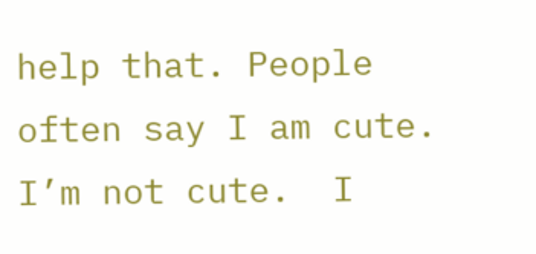help that. People often say I am cute. I’m not cute.  I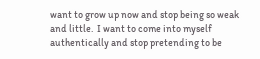want to grow up now and stop being so weak and little.  I want to come into myself authentically and stop pretending to be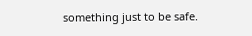something just to be safe.